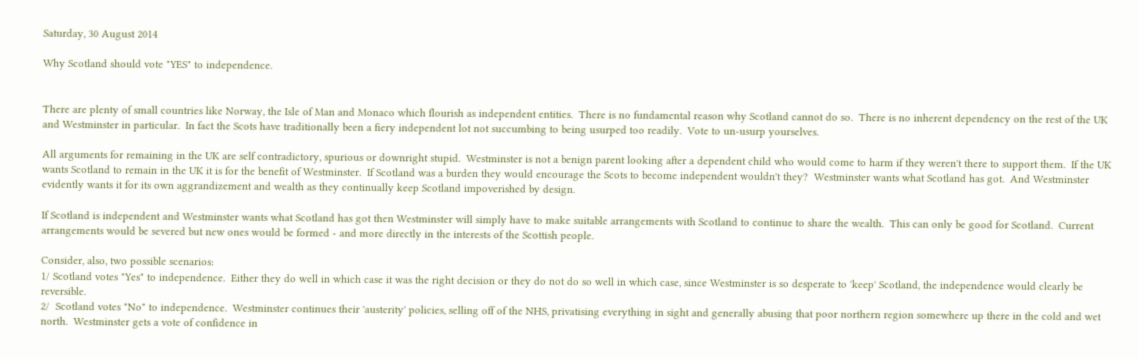Saturday, 30 August 2014

Why Scotland should vote "YES" to independence.


There are plenty of small countries like Norway, the Isle of Man and Monaco which flourish as independent entities.  There is no fundamental reason why Scotland cannot do so.  There is no inherent dependency on the rest of the UK and Westminster in particular.  In fact the Scots have traditionally been a fiery independent lot not succumbing to being usurped too readily.  Vote to un-usurp yourselves.

All arguments for remaining in the UK are self contradictory, spurious or downright stupid.  Westminster is not a benign parent looking after a dependent child who would come to harm if they weren't there to support them.  If the UK wants Scotland to remain in the UK it is for the benefit of Westminster.  If Scotland was a burden they would encourage the Scots to become independent wouldn't they?  Westminster wants what Scotland has got.  And Westminster evidently wants it for its own aggrandizement and wealth as they continually keep Scotland impoverished by design.

If Scotland is independent and Westminster wants what Scotland has got then Westminster will simply have to make suitable arrangements with Scotland to continue to share the wealth.  This can only be good for Scotland.  Current arrangements would be severed but new ones would be formed - and more directly in the interests of the Scottish people.

Consider, also, two possible scenarios:
1/ Scotland votes "Yes" to independence.  Either they do well in which case it was the right decision or they do not do so well in which case, since Westminster is so desperate to 'keep' Scotland, the independence would clearly be reversible.
2/  Scotland votes "No" to independence.  Westminster continues their 'austerity' policies, selling off of the NHS, privatising everything in sight and generally abusing that poor northern region somewhere up there in the cold and wet north.  Westminster gets a vote of confidence in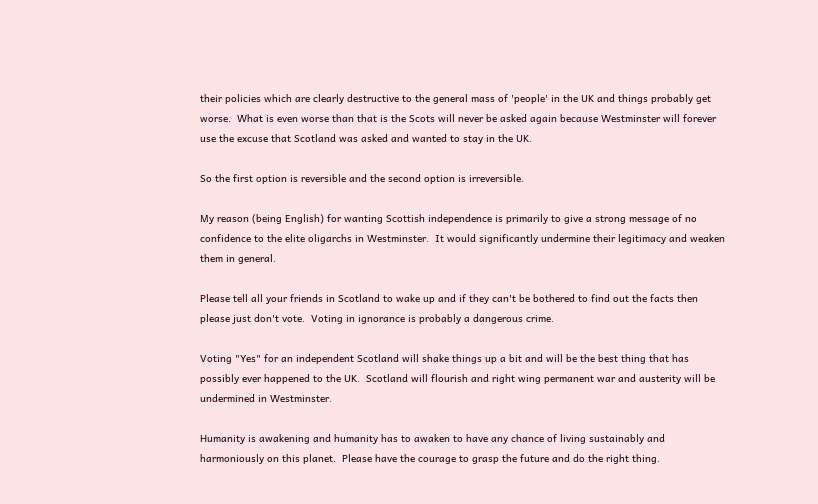their policies which are clearly destructive to the general mass of 'people' in the UK and things probably get worse.  What is even worse than that is the Scots will never be asked again because Westminster will forever use the excuse that Scotland was asked and wanted to stay in the UK.

So the first option is reversible and the second option is irreversible.

My reason (being English) for wanting Scottish independence is primarily to give a strong message of no confidence to the elite oligarchs in Westminster.  It would significantly undermine their legitimacy and weaken them in general.

Please tell all your friends in Scotland to wake up and if they can't be bothered to find out the facts then please just don't vote.  Voting in ignorance is probably a dangerous crime.

Voting "Yes" for an independent Scotland will shake things up a bit and will be the best thing that has possibly ever happened to the UK.  Scotland will flourish and right wing permanent war and austerity will be undermined in Westminster.

Humanity is awakening and humanity has to awaken to have any chance of living sustainably and harmoniously on this planet.  Please have the courage to grasp the future and do the right thing.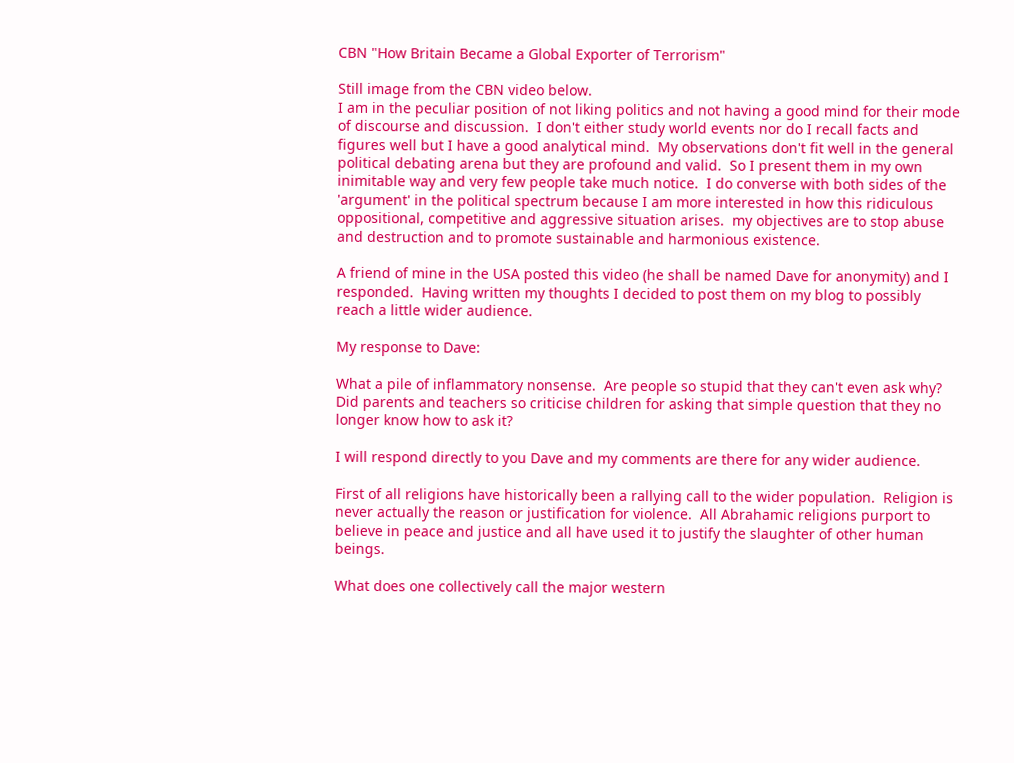CBN "How Britain Became a Global Exporter of Terrorism"

Still image from the CBN video below.
I am in the peculiar position of not liking politics and not having a good mind for their mode of discourse and discussion.  I don't either study world events nor do I recall facts and figures well but I have a good analytical mind.  My observations don't fit well in the general political debating arena but they are profound and valid.  So I present them in my own inimitable way and very few people take much notice.  I do converse with both sides of the 'argument' in the political spectrum because I am more interested in how this ridiculous oppositional, competitive and aggressive situation arises.  my objectives are to stop abuse and destruction and to promote sustainable and harmonious existence.

A friend of mine in the USA posted this video (he shall be named Dave for anonymity) and I responded.  Having written my thoughts I decided to post them on my blog to possibly reach a little wider audience.

My response to Dave:

What a pile of inflammatory nonsense.  Are people so stupid that they can't even ask why?  Did parents and teachers so criticise children for asking that simple question that they no longer know how to ask it?

I will respond directly to you Dave and my comments are there for any wider audience.

First of all religions have historically been a rallying call to the wider population.  Religion is never actually the reason or justification for violence.  All Abrahamic religions purport to believe in peace and justice and all have used it to justify the slaughter of other human beings.

What does one collectively call the major western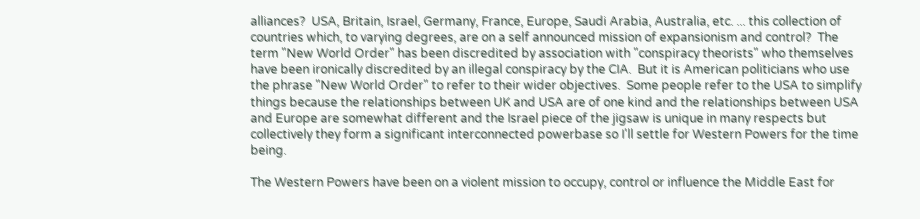alliances?  USA, Britain, Israel, Germany, France, Europe, Saudi Arabia, Australia, etc. ... this collection of countries which, to varying degrees, are on a self announced mission of expansionism and control?  The term "New World Order" has been discredited by association with "conspiracy theorists" who themselves have been ironically discredited by an illegal conspiracy by the CIA.  But it is American politicians who use the phrase "New World Order" to refer to their wider objectives.  Some people refer to the USA to simplify things because the relationships between UK and USA are of one kind and the relationships between USA and Europe are somewhat different and the Israel piece of the jigsaw is unique in many respects but collectively they form a significant interconnected powerbase so I'll settle for Western Powers for the time being.

The Western Powers have been on a violent mission to occupy, control or influence the Middle East for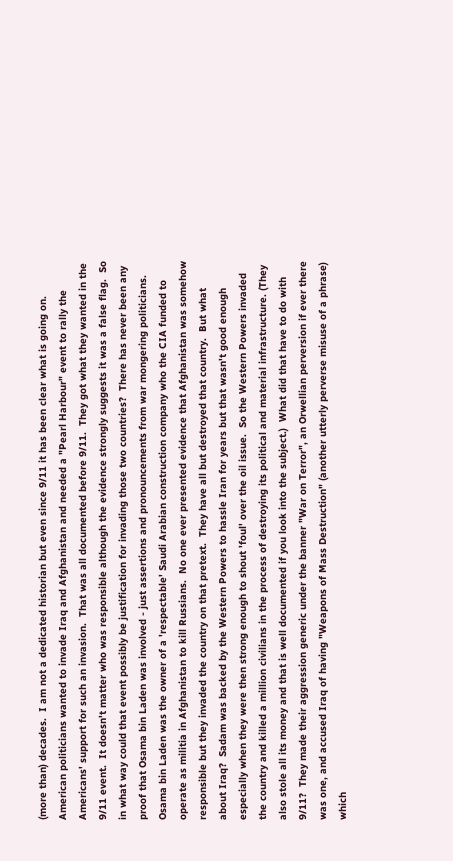(more than) decades.  I am not a dedicated historian but even since 9/11 it has been clear what is going on.  American politicians wanted to invade Iraq and Afghanistan and needed a "Pearl Harbour" event to rally the Americans' support for such an invasion.  That was all documented before 9/11.  They got what they wanted in the 9/11 event.  It doesn't matter who was responsible although the evidence strongly suggests it was a false flag.  So in what way could that event possibly be justification for invading those two countries?  There has never been any proof that Osama bin Laden was involved - just assertions and pronouncements from war mongering politicians.  Osama bin Laden was the owner of a 'respectable' Saudi Arabian construction company who the CIA funded to operate as militia in Afghanistan to kill Russians.  No one ever presented evidence that Afghanistan was somehow responsible but they invaded the country on that pretext.  They have all but destroyed that country.  But what about Iraq?  Sadam was backed by the Western Powers to hassle Iran for years but that wasn't good enough especially when they were then strong enough to shout 'foul' over the oil issue.  So the Western Powers invaded the country and killed a million civilians in the process of destroying its political and material infrastructure. (They also stole all its money and that is well documented if you look into the subject.)  What did that have to do with 9/11?  They made their aggression generic under the banner "War on Terror", an Orwellian perversion if ever there was one, and accused Iraq of having "Weapons of Mass Destruction" (another utterly perverse misuse of a phrase) which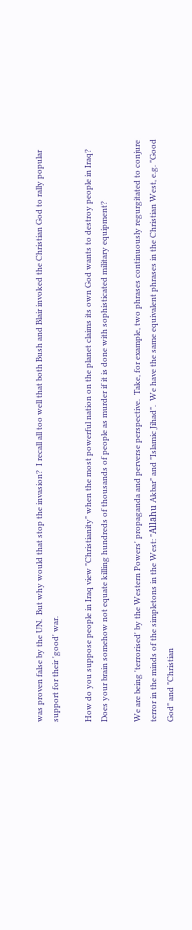was proven false by the UN.  But why would that stop the invasion?  I recall all too well that both Bush and Blair invoked the Christian God to rally popular support for their 'good' war.

How do you suppose people in Iraq view "Christianity" when the most powerful nation on the planet claims its own God wants to destroy people in Iraq?  Does your brain somehow not equate killing hundreds of thousands of people as murder if it is done with sophisticated military equipment?

We are being 'terrorised' by the Western Powers' propaganda and perverse perspective.  Take, for example, two phrases continuously regurgitated to conjure terror in the minds of the simpletons in the West: "Allāhu Akbar" and "Islamic Jihad".  We have the same equivalent phrases in the Christian West, e.g. "Good God" and "Christian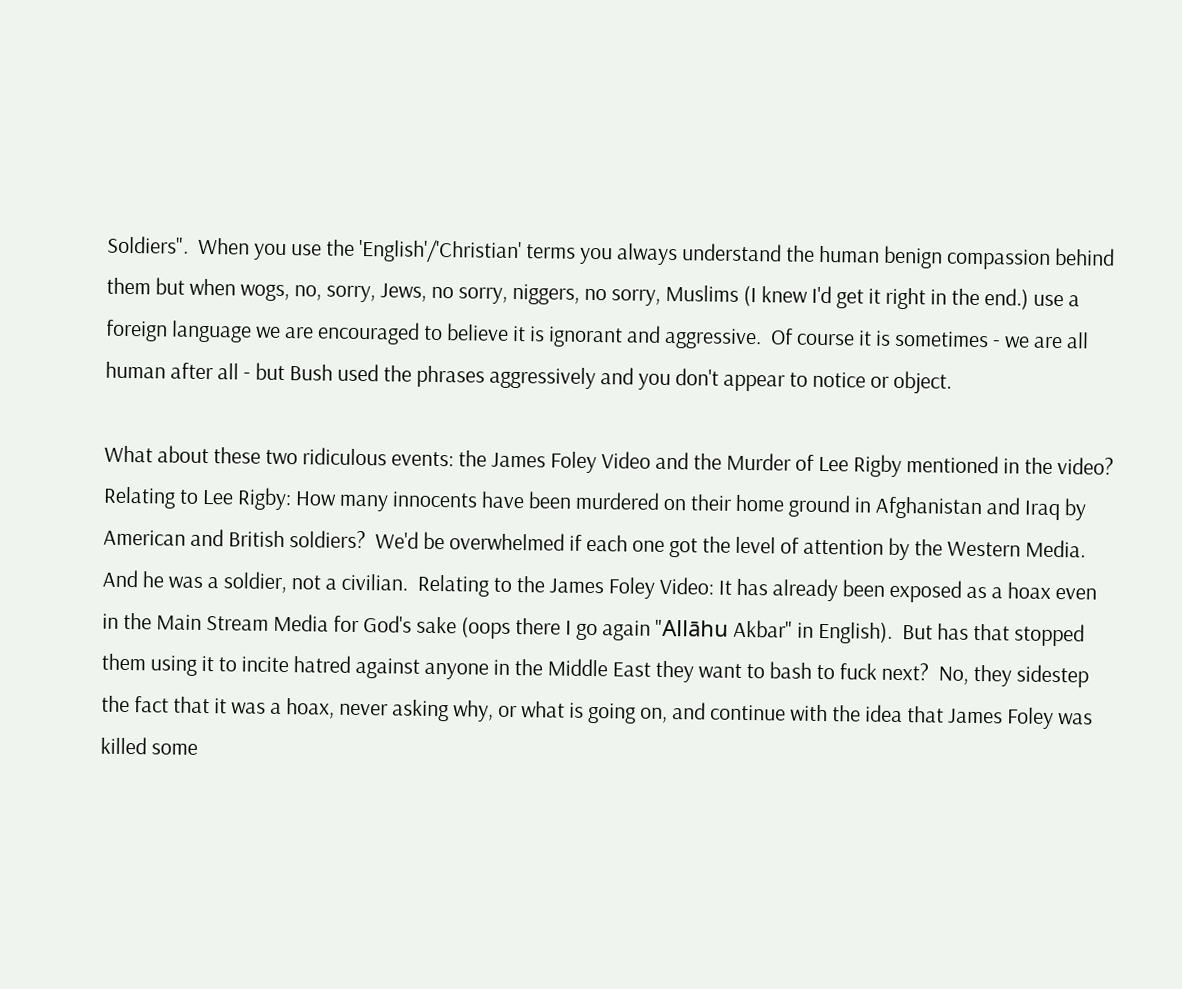Soldiers".  When you use the 'English'/'Christian' terms you always understand the human benign compassion behind them but when wogs, no, sorry, Jews, no sorry, niggers, no sorry, Muslims (I knew I'd get it right in the end.) use a foreign language we are encouraged to believe it is ignorant and aggressive.  Of course it is sometimes - we are all human after all - but Bush used the phrases aggressively and you don't appear to notice or object.

What about these two ridiculous events: the James Foley Video and the Murder of Lee Rigby mentioned in the video?  Relating to Lee Rigby: How many innocents have been murdered on their home ground in Afghanistan and Iraq by American and British soldiers?  We'd be overwhelmed if each one got the level of attention by the Western Media.  And he was a soldier, not a civilian.  Relating to the James Foley Video: It has already been exposed as a hoax even in the Main Stream Media for God's sake (oops there I go again "Allāhu Akbar" in English).  But has that stopped them using it to incite hatred against anyone in the Middle East they want to bash to fuck next?  No, they sidestep the fact that it was a hoax, never asking why, or what is going on, and continue with the idea that James Foley was killed some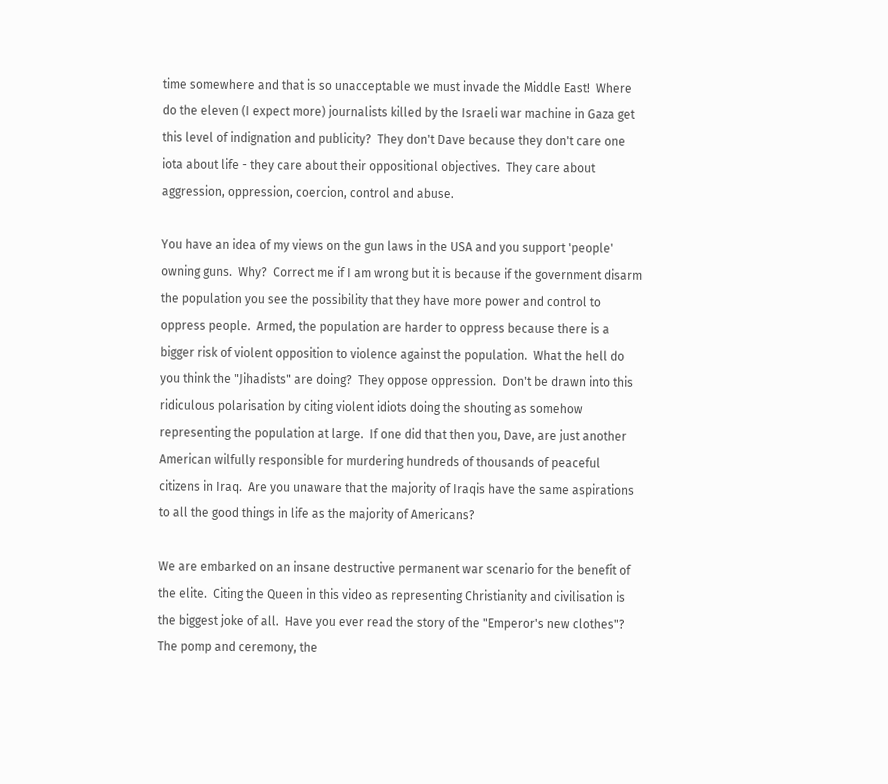time somewhere and that is so unacceptable we must invade the Middle East!  Where do the eleven (I expect more) journalists killed by the Israeli war machine in Gaza get this level of indignation and publicity?  They don't Dave because they don't care one iota about life - they care about their oppositional objectives.  They care about aggression, oppression, coercion, control and abuse.

You have an idea of my views on the gun laws in the USA and you support 'people' owning guns.  Why?  Correct me if I am wrong but it is because if the government disarm the population you see the possibility that they have more power and control to oppress people.  Armed, the population are harder to oppress because there is a bigger risk of violent opposition to violence against the population.  What the hell do you think the "Jihadists" are doing?  They oppose oppression.  Don't be drawn into this ridiculous polarisation by citing violent idiots doing the shouting as somehow representing the population at large.  If one did that then you, Dave, are just another American wilfully responsible for murdering hundreds of thousands of peaceful citizens in Iraq.  Are you unaware that the majority of Iraqis have the same aspirations to all the good things in life as the majority of Americans?

We are embarked on an insane destructive permanent war scenario for the benefit of the elite.  Citing the Queen in this video as representing Christianity and civilisation is the biggest joke of all.  Have you ever read the story of the "Emperor's new clothes"?  The pomp and ceremony, the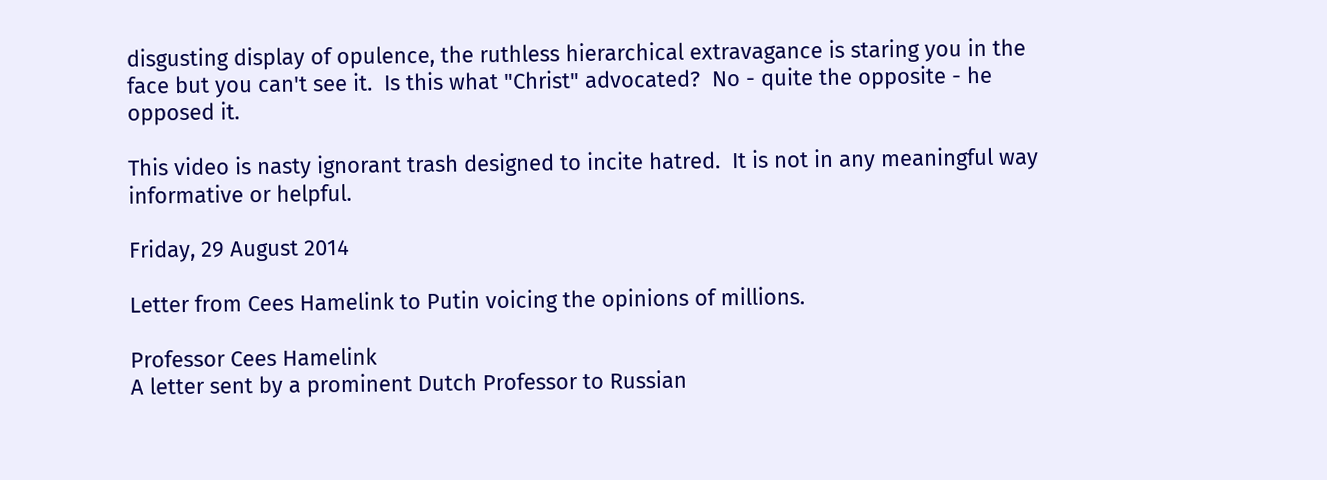disgusting display of opulence, the ruthless hierarchical extravagance is staring you in the face but you can't see it.  Is this what "Christ" advocated?  No - quite the opposite - he opposed it.

This video is nasty ignorant trash designed to incite hatred.  It is not in any meaningful way informative or helpful.

Friday, 29 August 2014

Letter from Cees Hamelink to Putin voicing the opinions of millions.

Professor Cees Hamelink
A letter sent by a prominent Dutch Professor to Russian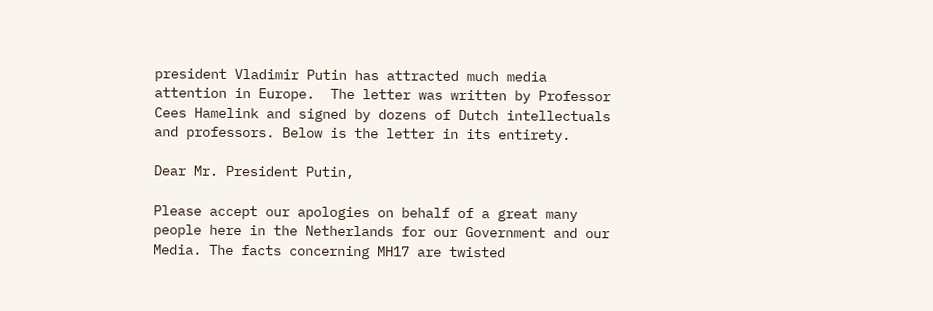president Vladimir Putin has attracted much media attention in Europe.  The letter was written by Professor Cees Hamelink and signed by dozens of Dutch intellectuals and professors. Below is the letter in its entirety.

Dear Mr. President Putin,

Please accept our apologies on behalf of a great many people here in the Netherlands for our Government and our Media. The facts concerning MH17 are twisted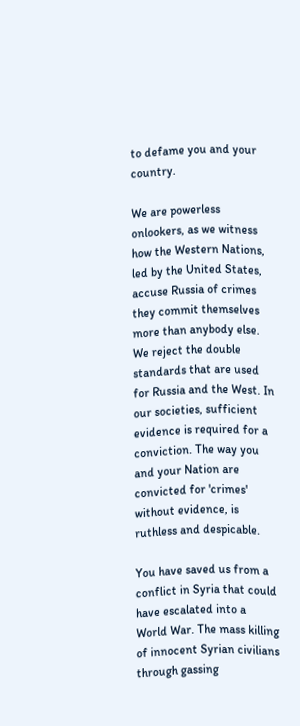to defame you and your country.

We are powerless onlookers, as we witness how the Western Nations, led by the United States, accuse Russia of crimes they commit themselves more than anybody else. We reject the double standards that are used for Russia and the West. In our societies, sufficient evidence is required for a conviction. The way you and your Nation are convicted for 'crimes' without evidence, is ruthless and despicable.

You have saved us from a conflict in Syria that could have escalated into a World War. The mass killing of innocent Syrian civilians through gassing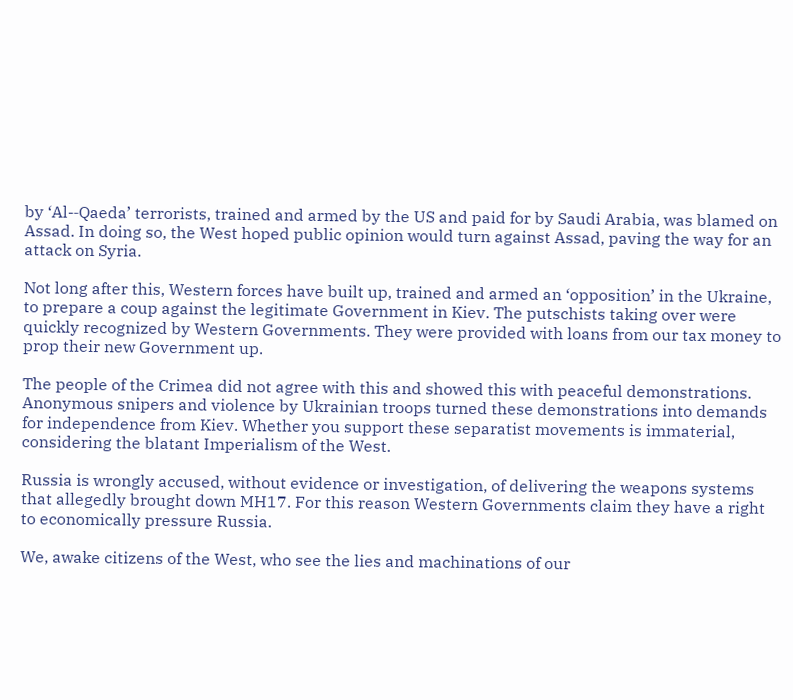by ‘Al-‐Qaeda’ terrorists, trained and armed by the US and paid for by Saudi Arabia, was blamed on Assad. In doing so, the West hoped public opinion would turn against Assad, paving the way for an attack on Syria.

Not long after this, Western forces have built up, trained and armed an ‘opposition’ in the Ukraine, to prepare a coup against the legitimate Government in Kiev. The putschists taking over were quickly recognized by Western Governments. They were provided with loans from our tax money to prop their new Government up.

The people of the Crimea did not agree with this and showed this with peaceful demonstrations. Anonymous snipers and violence by Ukrainian troops turned these demonstrations into demands for independence from Kiev. Whether you support these separatist movements is immaterial, considering the blatant Imperialism of the West.

Russia is wrongly accused, without evidence or investigation, of delivering the weapons systems that allegedly brought down MH17. For this reason Western Governments claim they have a right to economically pressure Russia.

We, awake citizens of the West, who see the lies and machinations of our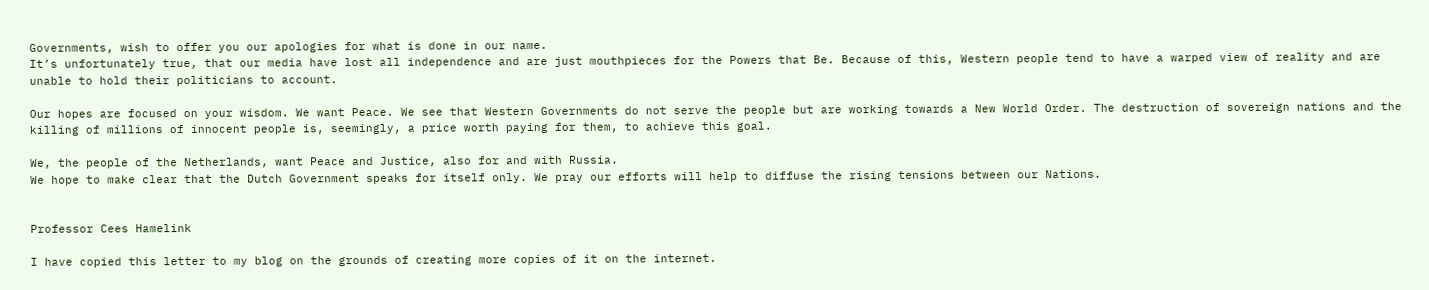Governments, wish to offer you our apologies for what is done in our name.
It’s unfortunately true, that our media have lost all independence and are just mouthpieces for the Powers that Be. Because of this, Western people tend to have a warped view of reality and are unable to hold their politicians to account.

Our hopes are focused on your wisdom. We want Peace. We see that Western Governments do not serve the people but are working towards a New World Order. The destruction of sovereign nations and the killing of millions of innocent people is, seemingly, a price worth paying for them, to achieve this goal.

We, the people of the Netherlands, want Peace and Justice, also for and with Russia.
We hope to make clear that the Dutch Government speaks for itself only. We pray our efforts will help to diffuse the rising tensions between our Nations.


Professor Cees Hamelink

I have copied this letter to my blog on the grounds of creating more copies of it on the internet.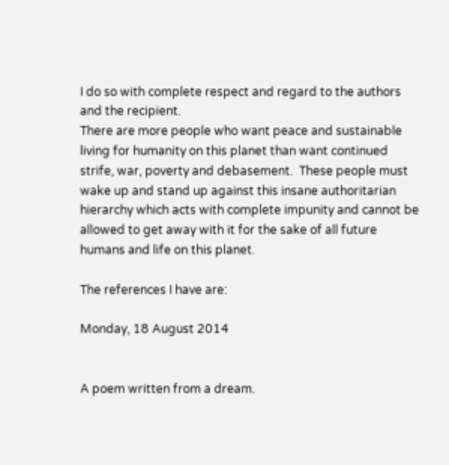I do so with complete respect and regard to the authors and the recipient.
There are more people who want peace and sustainable living for humanity on this planet than want continued strife, war, poverty and debasement.  These people must wake up and stand up against this insane authoritarian hierarchy which acts with complete impunity and cannot be allowed to get away with it for the sake of all future humans and life on this planet.

The references I have are:

Monday, 18 August 2014


A poem written from a dream.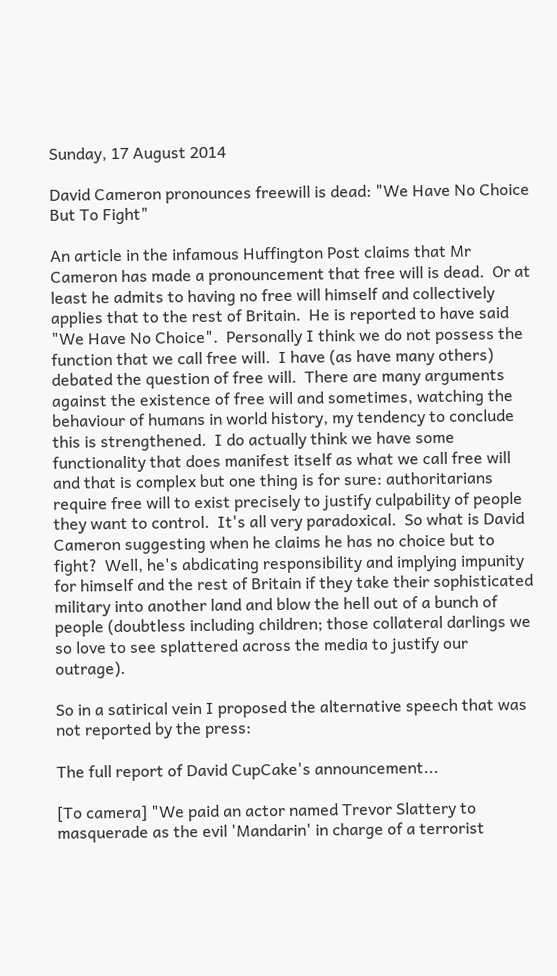Sunday, 17 August 2014

David Cameron pronounces freewill is dead: "We Have No Choice But To Fight"

An article in the infamous Huffington Post claims that Mr Cameron has made a pronouncement that free will is dead.  Or at least he admits to having no free will himself and collectively applies that to the rest of Britain.  He is reported to have said "We Have No Choice".  Personally I think we do not possess the function that we call free will.  I have (as have many others) debated the question of free will.  There are many arguments against the existence of free will and sometimes, watching the behaviour of humans in world history, my tendency to conclude this is strengthened.  I do actually think we have some functionality that does manifest itself as what we call free will and that is complex but one thing is for sure: authoritarians require free will to exist precisely to justify culpability of people they want to control.  It's all very paradoxical.  So what is David Cameron suggesting when he claims he has no choice but to fight?  Well, he's abdicating responsibility and implying impunity for himself and the rest of Britain if they take their sophisticated military into another land and blow the hell out of a bunch of people (doubtless including children; those collateral darlings we so love to see splattered across the media to justify our outrage).

So in a satirical vein I proposed the alternative speech that was not reported by the press:

The full report of David CupCake's announcement...

[To camera] "We paid an actor named Trevor Slattery to masquerade as the evil 'Mandarin' in charge of a terrorist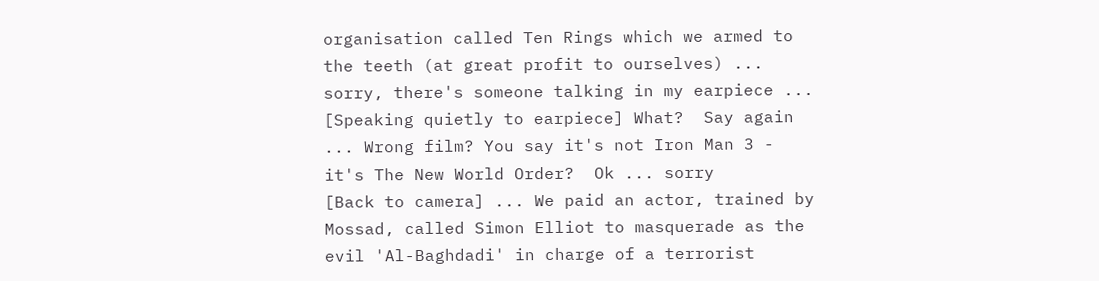organisation called Ten Rings which we armed to the teeth (at great profit to ourselves) ... sorry, there's someone talking in my earpiece ...
[Speaking quietly to earpiece] What?  Say again ... Wrong film? You say it's not Iron Man 3 - it's The New World Order?  Ok ... sorry
[Back to camera] ... We paid an actor, trained by Mossad, called Simon Elliot to masquerade as the evil 'Al-Baghdadi' in charge of a terrorist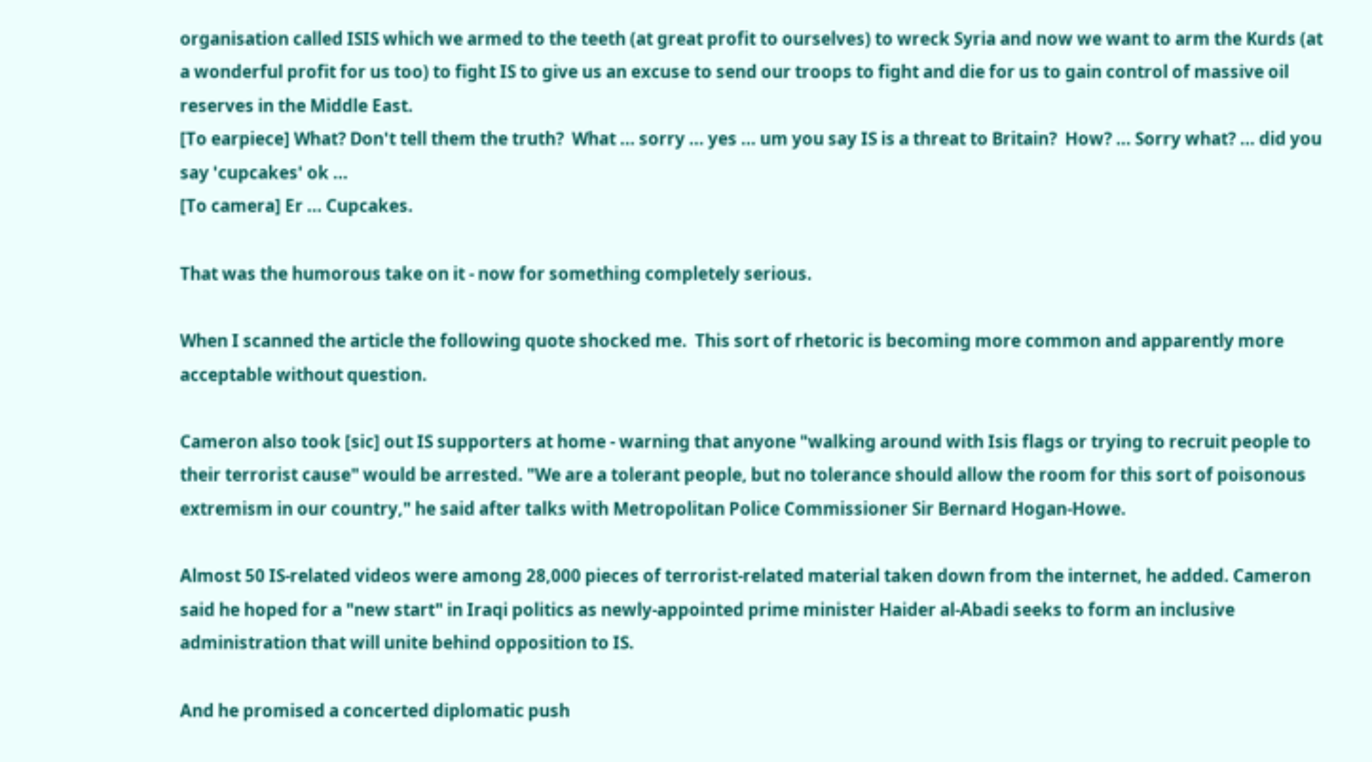organisation called ISIS which we armed to the teeth (at great profit to ourselves) to wreck Syria and now we want to arm the Kurds (at a wonderful profit for us too) to fight IS to give us an excuse to send our troops to fight and die for us to gain control of massive oil reserves in the Middle East.
[To earpiece] What? Don't tell them the truth?  What ... sorry ... yes ... um you say IS is a threat to Britain?  How? ... Sorry what? ... did you say 'cupcakes' ok ...
[To camera] Er ... Cupcakes.

That was the humorous take on it - now for something completely serious.

When I scanned the article the following quote shocked me.  This sort of rhetoric is becoming more common and apparently more acceptable without question.

Cameron also took [sic] out IS supporters at home - warning that anyone "walking around with Isis flags or trying to recruit people to their terrorist cause" would be arrested. "We are a tolerant people, but no tolerance should allow the room for this sort of poisonous extremism in our country," he said after talks with Metropolitan Police Commissioner Sir Bernard Hogan-Howe.

Almost 50 IS-related videos were among 28,000 pieces of terrorist-related material taken down from the internet, he added. Cameron said he hoped for a "new start" in Iraqi politics as newly-appointed prime minister Haider al-Abadi seeks to form an inclusive administration that will unite behind opposition to IS.

And he promised a concerted diplomatic push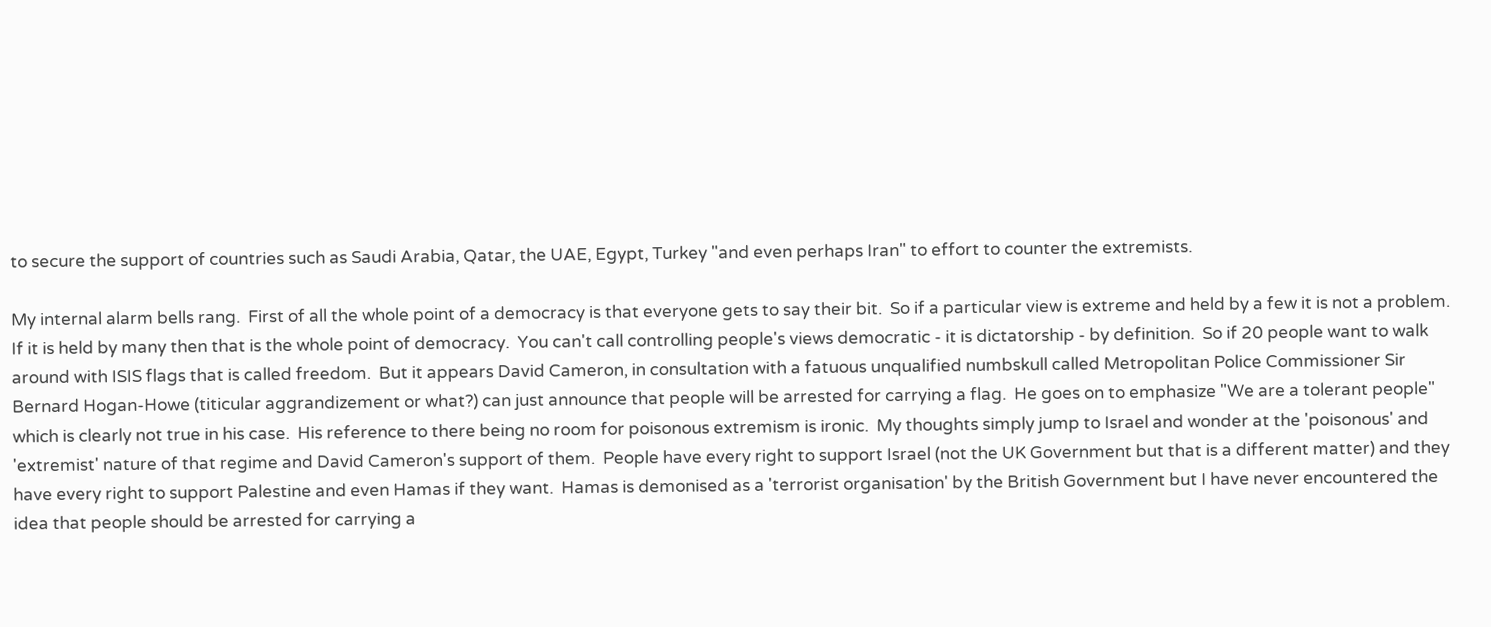to secure the support of countries such as Saudi Arabia, Qatar, the UAE, Egypt, Turkey "and even perhaps Iran" to effort to counter the extremists.

My internal alarm bells rang.  First of all the whole point of a democracy is that everyone gets to say their bit.  So if a particular view is extreme and held by a few it is not a problem.  If it is held by many then that is the whole point of democracy.  You can't call controlling people's views democratic - it is dictatorship - by definition.  So if 20 people want to walk around with ISIS flags that is called freedom.  But it appears David Cameron, in consultation with a fatuous unqualified numbskull called Metropolitan Police Commissioner Sir Bernard Hogan-Howe (titicular aggrandizement or what?) can just announce that people will be arrested for carrying a flag.  He goes on to emphasize "We are a tolerant people" which is clearly not true in his case.  His reference to there being no room for poisonous extremism is ironic.  My thoughts simply jump to Israel and wonder at the 'poisonous' and 'extremist' nature of that regime and David Cameron's support of them.  People have every right to support Israel (not the UK Government but that is a different matter) and they have every right to support Palestine and even Hamas if they want.  Hamas is demonised as a 'terrorist organisation' by the British Government but I have never encountered the idea that people should be arrested for carrying a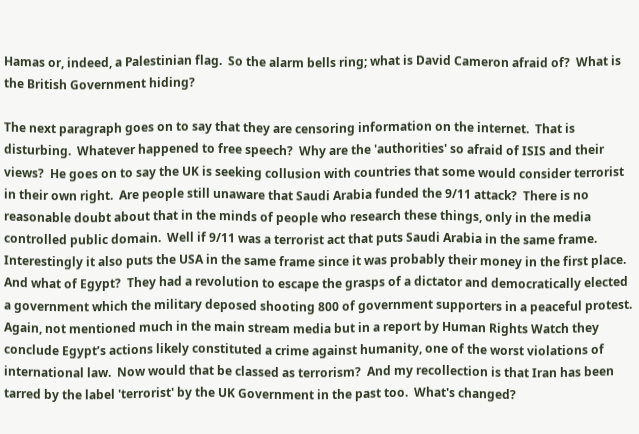Hamas or, indeed, a Palestinian flag.  So the alarm bells ring; what is David Cameron afraid of?  What is the British Government hiding?

The next paragraph goes on to say that they are censoring information on the internet.  That is disturbing.  Whatever happened to free speech?  Why are the 'authorities' so afraid of ISIS and their views?  He goes on to say the UK is seeking collusion with countries that some would consider terrorist in their own right.  Are people still unaware that Saudi Arabia funded the 9/11 attack?  There is no reasonable doubt about that in the minds of people who research these things, only in the media controlled public domain.  Well if 9/11 was a terrorist act that puts Saudi Arabia in the same frame.  Interestingly it also puts the USA in the same frame since it was probably their money in the first place.  And what of Egypt?  They had a revolution to escape the grasps of a dictator and democratically elected a government which the military deposed shooting 800 of government supporters in a peaceful protest.  Again, not mentioned much in the main stream media but in a report by Human Rights Watch they conclude Egypt’s actions likely constituted a crime against humanity, one of the worst violations of international law.  Now would that be classed as terrorism?  And my recollection is that Iran has been tarred by the label 'terrorist' by the UK Government in the past too.  What's changed?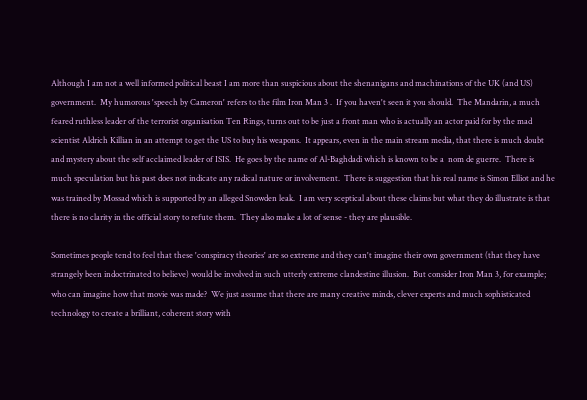Although I am not a well informed political beast I am more than suspicious about the shenanigans and machinations of the UK (and US) government.  My humorous 'speech by Cameron' refers to the film Iron Man 3 .  If you haven't seen it you should.  The Mandarin, a much feared ruthless leader of the terrorist organisation Ten Rings, turns out to be just a front man who is actually an actor paid for by the mad scientist Aldrich Killian in an attempt to get the US to buy his weapons.  It appears, even in the main stream media, that there is much doubt and mystery about the self acclaimed leader of ISIS.  He goes by the name of Al-Baghdadi which is known to be a  nom de guerre.  There is much speculation but his past does not indicate any radical nature or involvement.  There is suggestion that his real name is Simon Elliot and he was trained by Mossad which is supported by an alleged Snowden leak.  I am very sceptical about these claims but what they do illustrate is that there is no clarity in the official story to refute them.  They also make a lot of sense - they are plausible.

Sometimes people tend to feel that these 'conspiracy theories' are so extreme and they can't imagine their own government (that they have strangely been indoctrinated to believe) would be involved in such utterly extreme clandestine illusion.  But consider Iron Man 3, for example; who can imagine how that movie was made?  We just assume that there are many creative minds, clever experts and much sophisticated technology to create a brilliant, coherent story with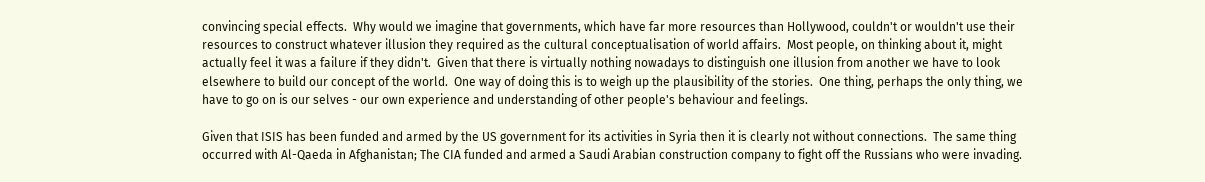convincing special effects.  Why would we imagine that governments, which have far more resources than Hollywood, couldn't or wouldn't use their resources to construct whatever illusion they required as the cultural conceptualisation of world affairs.  Most people, on thinking about it, might actually feel it was a failure if they didn't.  Given that there is virtually nothing nowadays to distinguish one illusion from another we have to look elsewhere to build our concept of the world.  One way of doing this is to weigh up the plausibility of the stories.  One thing, perhaps the only thing, we have to go on is our selves - our own experience and understanding of other people's behaviour and feelings.

Given that ISIS has been funded and armed by the US government for its activities in Syria then it is clearly not without connections.  The same thing occurred with Al-Qaeda in Afghanistan; The CIA funded and armed a Saudi Arabian construction company to fight off the Russians who were invading.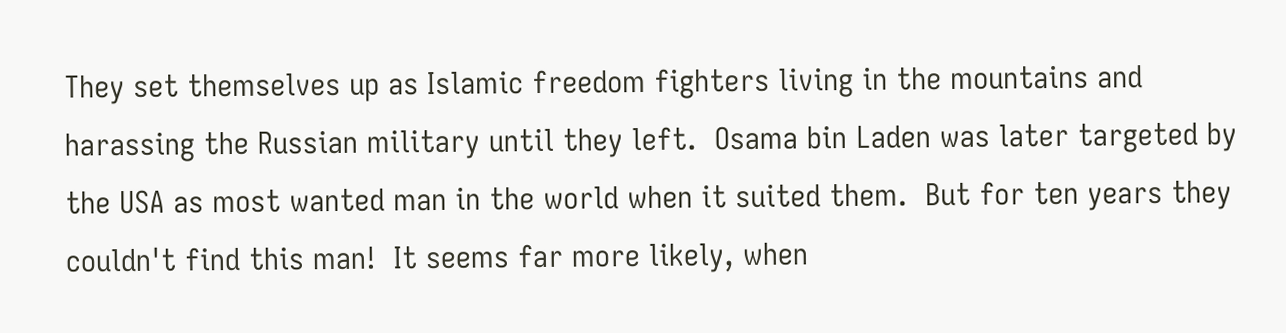They set themselves up as Islamic freedom fighters living in the mountains and harassing the Russian military until they left.  Osama bin Laden was later targeted by the USA as most wanted man in the world when it suited them.  But for ten years they couldn't find this man!  It seems far more likely, when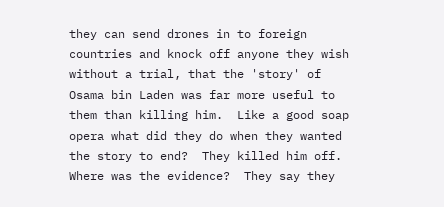they can send drones in to foreign countries and knock off anyone they wish without a trial, that the 'story' of Osama bin Laden was far more useful to them than killing him.  Like a good soap opera what did they do when they wanted the story to end?  They killed him off.  Where was the evidence?  They say they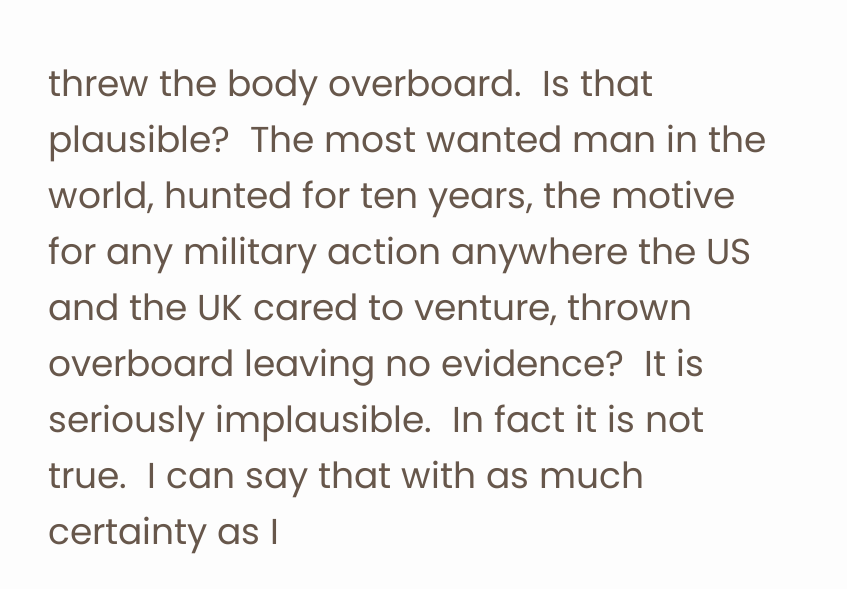threw the body overboard.  Is that plausible?  The most wanted man in the world, hunted for ten years, the motive for any military action anywhere the US and the UK cared to venture, thrown overboard leaving no evidence?  It is seriously implausible.  In fact it is not true.  I can say that with as much certainty as I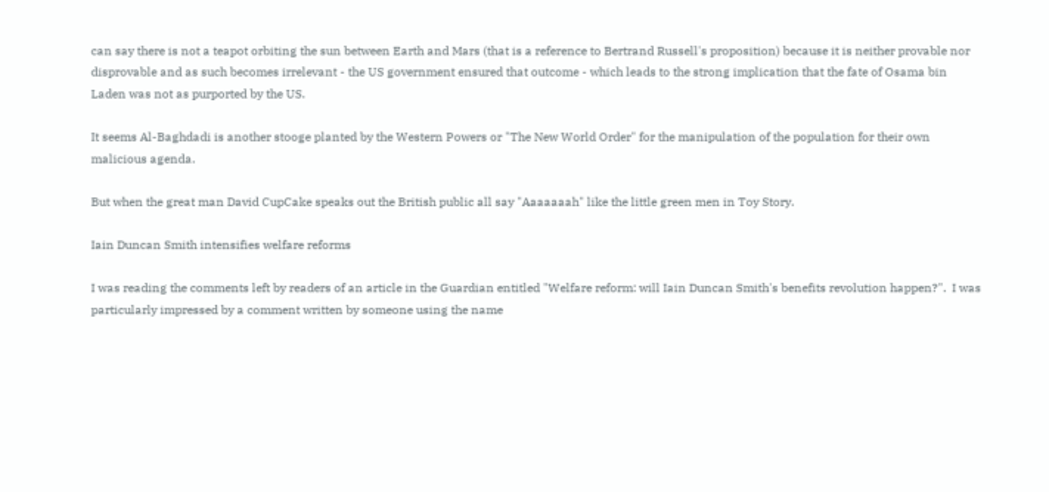can say there is not a teapot orbiting the sun between Earth and Mars (that is a reference to Bertrand Russell's proposition) because it is neither provable nor disprovable and as such becomes irrelevant - the US government ensured that outcome - which leads to the strong implication that the fate of Osama bin Laden was not as purported by the US.

It seems Al-Baghdadi is another stooge planted by the Western Powers or "The New World Order" for the manipulation of the population for their own malicious agenda.

But when the great man David CupCake speaks out the British public all say "Aaaaaaah" like the little green men in Toy Story.

Iain Duncan Smith intensifies welfare reforms

I was reading the comments left by readers of an article in the Guardian entitled "Welfare reform: will Iain Duncan Smith's benefits revolution happen?".  I was particularly impressed by a comment written by someone using the name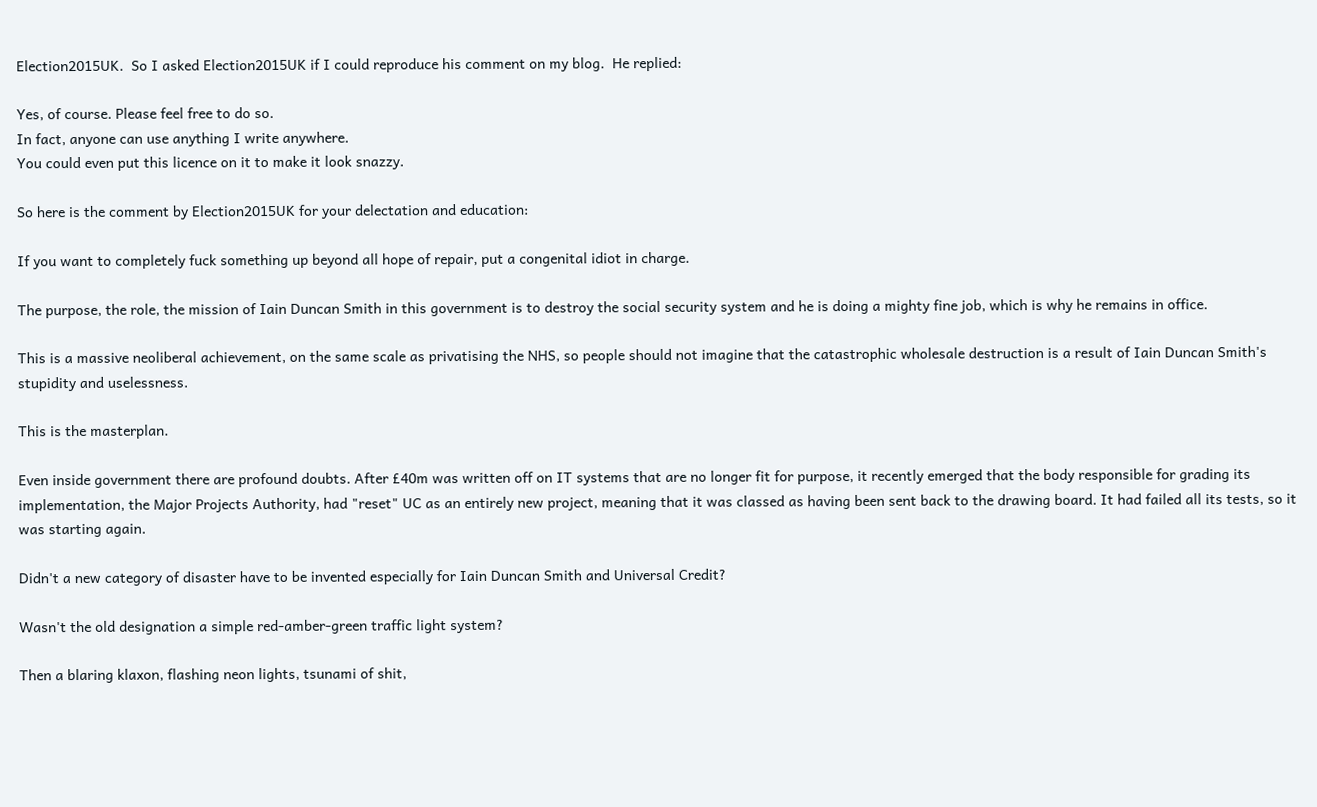Election2015UK.  So I asked Election2015UK if I could reproduce his comment on my blog.  He replied:

Yes, of course. Please feel free to do so.
In fact, anyone can use anything I write anywhere.
You could even put this licence on it to make it look snazzy.

So here is the comment by Election2015UK for your delectation and education:

If you want to completely fuck something up beyond all hope of repair, put a congenital idiot in charge.

The purpose, the role, the mission of Iain Duncan Smith in this government is to destroy the social security system and he is doing a mighty fine job, which is why he remains in office.

This is a massive neoliberal achievement, on the same scale as privatising the NHS, so people should not imagine that the catastrophic wholesale destruction is a result of Iain Duncan Smith's stupidity and uselessness.

This is the masterplan.

Even inside government there are profound doubts. After £40m was written off on IT systems that are no longer fit for purpose, it recently emerged that the body responsible for grading its implementation, the Major Projects Authority, had "reset" UC as an entirely new project, meaning that it was classed as having been sent back to the drawing board. It had failed all its tests, so it was starting again.

Didn't a new category of disaster have to be invented especially for Iain Duncan Smith and Universal Credit?

Wasn't the old designation a simple red-amber-green traffic light system?

Then a blaring klaxon, flashing neon lights, tsunami of shit,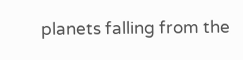planets falling from the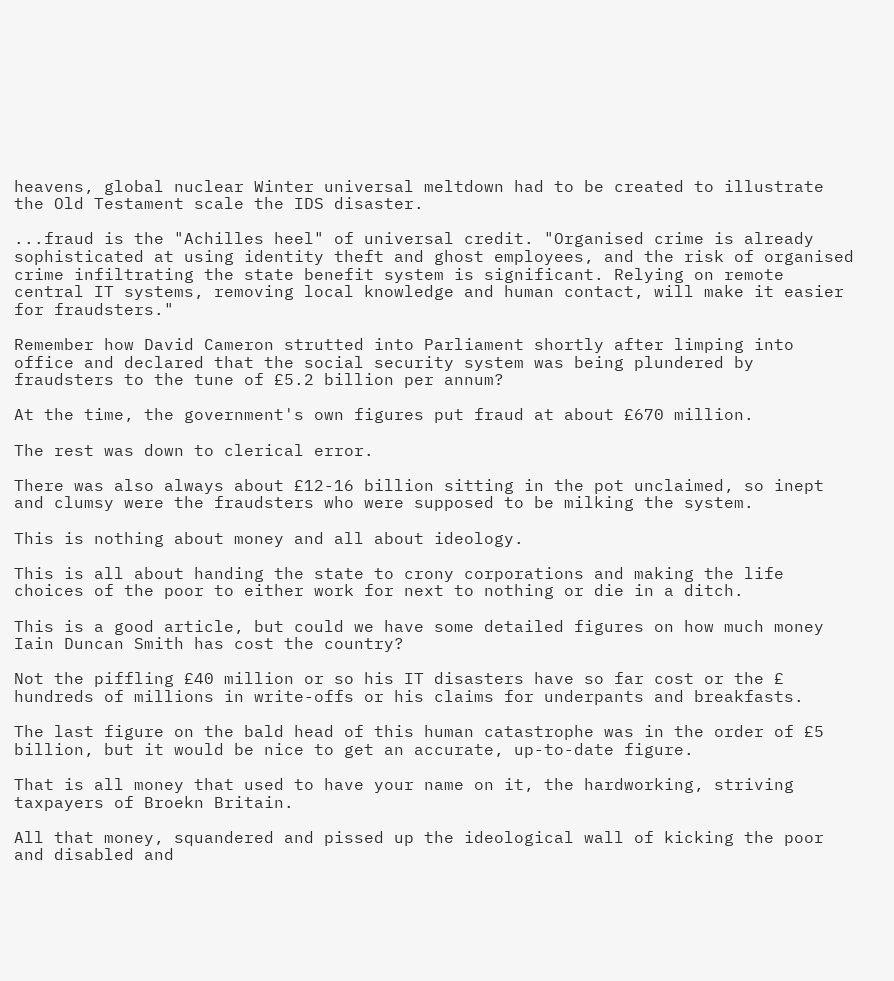heavens, global nuclear Winter universal meltdown had to be created to illustrate the Old Testament scale the IDS disaster.

...fraud is the "Achilles heel" of universal credit. "Organised crime is already sophisticated at using identity theft and ghost employees, and the risk of organised crime infiltrating the state benefit system is significant. Relying on remote central IT systems, removing local knowledge and human contact, will make it easier for fraudsters."

Remember how David Cameron strutted into Parliament shortly after limping into office and declared that the social security system was being plundered by fraudsters to the tune of £5.2 billion per annum?

At the time, the government's own figures put fraud at about £670 million.

The rest was down to clerical error.

There was also always about £12-16 billion sitting in the pot unclaimed, so inept and clumsy were the fraudsters who were supposed to be milking the system.

This is nothing about money and all about ideology.

This is all about handing the state to crony corporations and making the life choices of the poor to either work for next to nothing or die in a ditch.

This is a good article, but could we have some detailed figures on how much money Iain Duncan Smith has cost the country?

Not the piffling £40 million or so his IT disasters have so far cost or the £ hundreds of millions in write-offs or his claims for underpants and breakfasts.

The last figure on the bald head of this human catastrophe was in the order of £5 billion, but it would be nice to get an accurate, up-to-date figure.

That is all money that used to have your name on it, the hardworking, striving taxpayers of Broekn Britain.

All that money, squandered and pissed up the ideological wall of kicking the poor and disabled and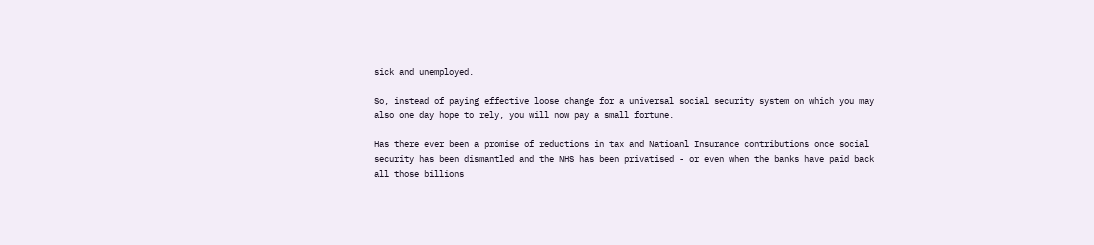sick and unemployed.

So, instead of paying effective loose change for a universal social security system on which you may also one day hope to rely, you will now pay a small fortune.

Has there ever been a promise of reductions in tax and Natioanl Insurance contributions once social security has been dismantled and the NHS has been privatised - or even when the banks have paid back all those billions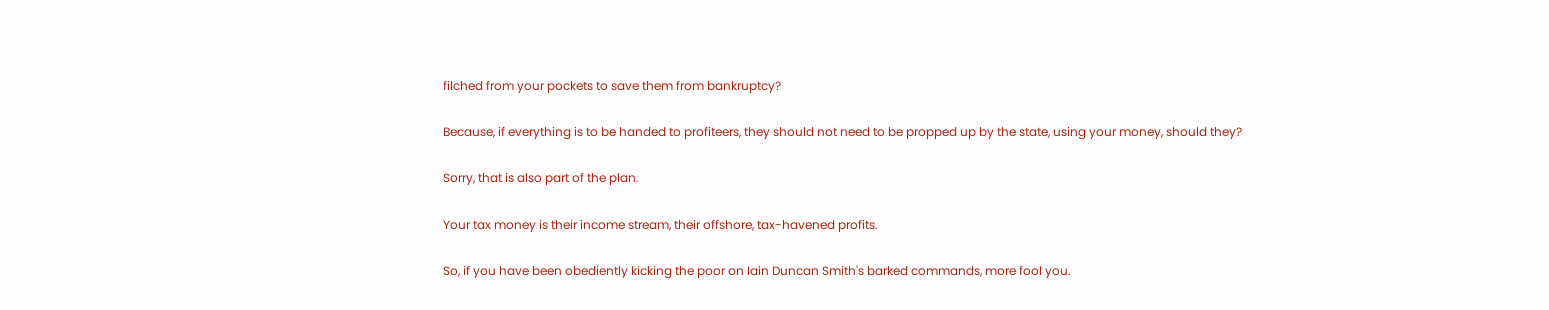filched from your pockets to save them from bankruptcy?

Because, if everything is to be handed to profiteers, they should not need to be propped up by the state, using your money, should they?

Sorry, that is also part of the plan.

Your tax money is their income stream, their offshore, tax-havened profits.

So, if you have been obediently kicking the poor on Iain Duncan Smith's barked commands, more fool you.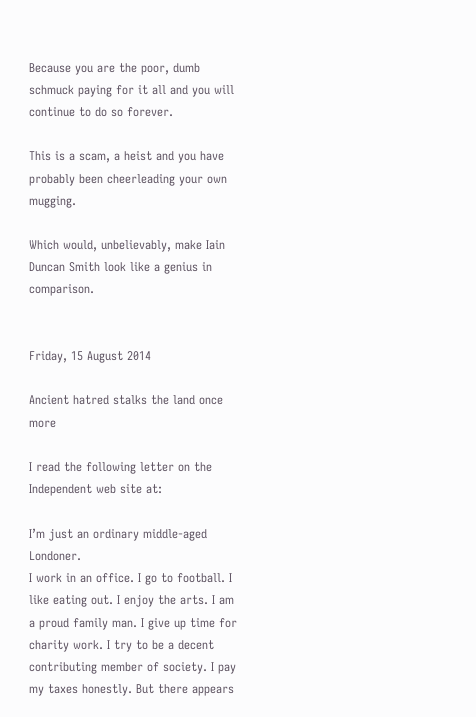Because you are the poor, dumb schmuck paying for it all and you will continue to do so forever.

This is a scam, a heist and you have probably been cheerleading your own mugging.

Which would, unbelievably, make Iain Duncan Smith look like a genius in comparison.


Friday, 15 August 2014

Ancient hatred stalks the land once more

I read the following letter on the Independent web site at:

I’m just an ordinary middle-aged Londoner.
I work in an office. I go to football. I like eating out. I enjoy the arts. I am a proud family man. I give up time for charity work. I try to be a decent contributing member of society. I pay my taxes honestly. But there appears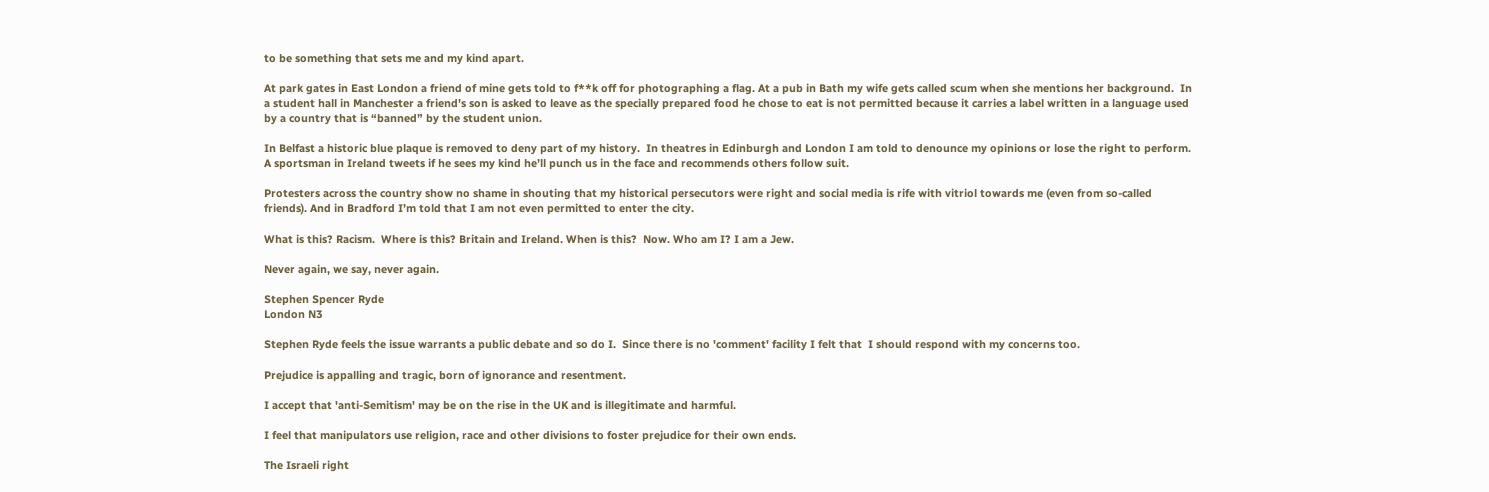to be something that sets me and my kind apart.

At park gates in East London a friend of mine gets told to f**k off for photographing a flag. At a pub in Bath my wife gets called scum when she mentions her background.  In a student hall in Manchester a friend’s son is asked to leave as the specially prepared food he chose to eat is not permitted because it carries a label written in a language used by a country that is “banned” by the student union.

In Belfast a historic blue plaque is removed to deny part of my history.  In theatres in Edinburgh and London I am told to denounce my opinions or lose the right to perform.    A sportsman in Ireland tweets if he sees my kind he’ll punch us in the face and recommends others follow suit.

Protesters across the country show no shame in shouting that my historical persecutors were right and social media is rife with vitriol towards me (even from so-called friends). And in Bradford I’m told that I am not even permitted to enter the city.

What is this? Racism.  Where is this? Britain and Ireland. When is this?  Now. Who am I? I am a Jew.

Never again, we say, never again.

Stephen Spencer Ryde
London N3

Stephen Ryde feels the issue warrants a public debate and so do I.  Since there is no 'comment' facility I felt that  I should respond with my concerns too.

Prejudice is appalling and tragic, born of ignorance and resentment.

I accept that 'anti-Semitism' may be on the rise in the UK and is illegitimate and harmful.

I feel that manipulators use religion, race and other divisions to foster prejudice for their own ends.

The Israeli right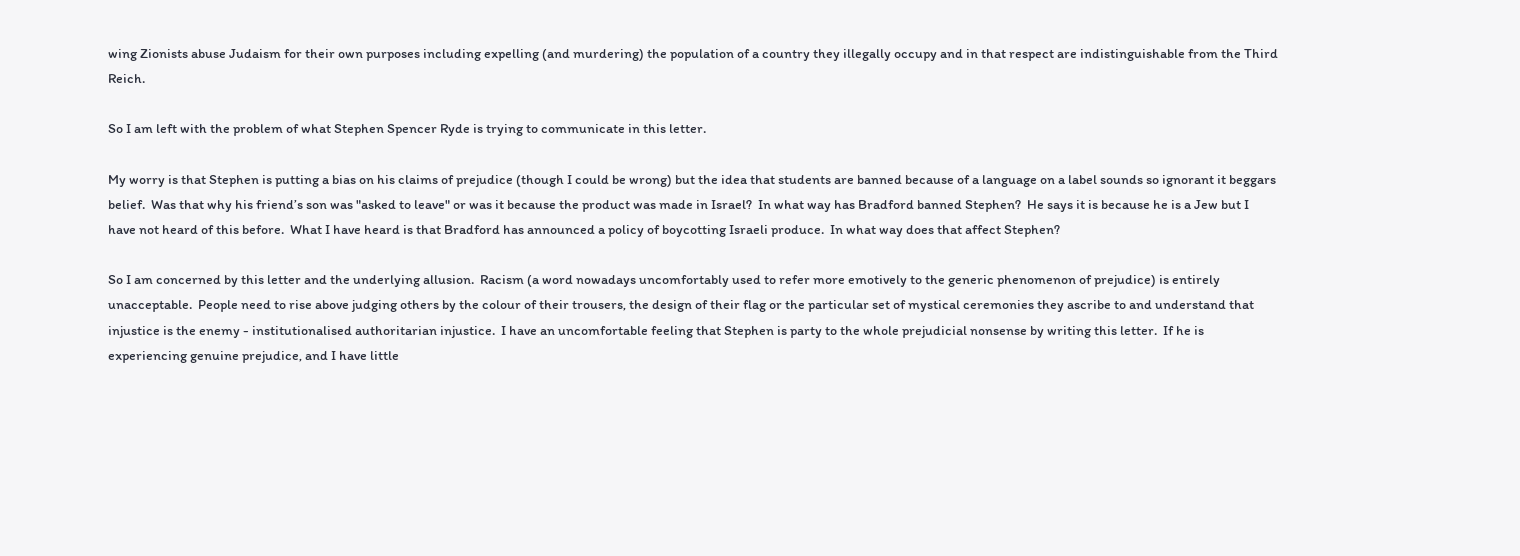wing Zionists abuse Judaism for their own purposes including expelling (and murdering) the population of a country they illegally occupy and in that respect are indistinguishable from the Third Reich.

So I am left with the problem of what Stephen Spencer Ryde is trying to communicate in this letter.

My worry is that Stephen is putting a bias on his claims of prejudice (though I could be wrong) but the idea that students are banned because of a language on a label sounds so ignorant it beggars belief.  Was that why his friend’s son was "asked to leave" or was it because the product was made in Israel?  In what way has Bradford banned Stephen?  He says it is because he is a Jew but I have not heard of this before.  What I have heard is that Bradford has announced a policy of boycotting Israeli produce.  In what way does that affect Stephen?

So I am concerned by this letter and the underlying allusion.  Racism (a word nowadays uncomfortably used to refer more emotively to the generic phenomenon of prejudice) is entirely unacceptable.  People need to rise above judging others by the colour of their trousers, the design of their flag or the particular set of mystical ceremonies they ascribe to and understand that injustice is the enemy - institutionalised authoritarian injustice.  I have an uncomfortable feeling that Stephen is party to the whole prejudicial nonsense by writing this letter.  If he is experiencing genuine prejudice, and I have little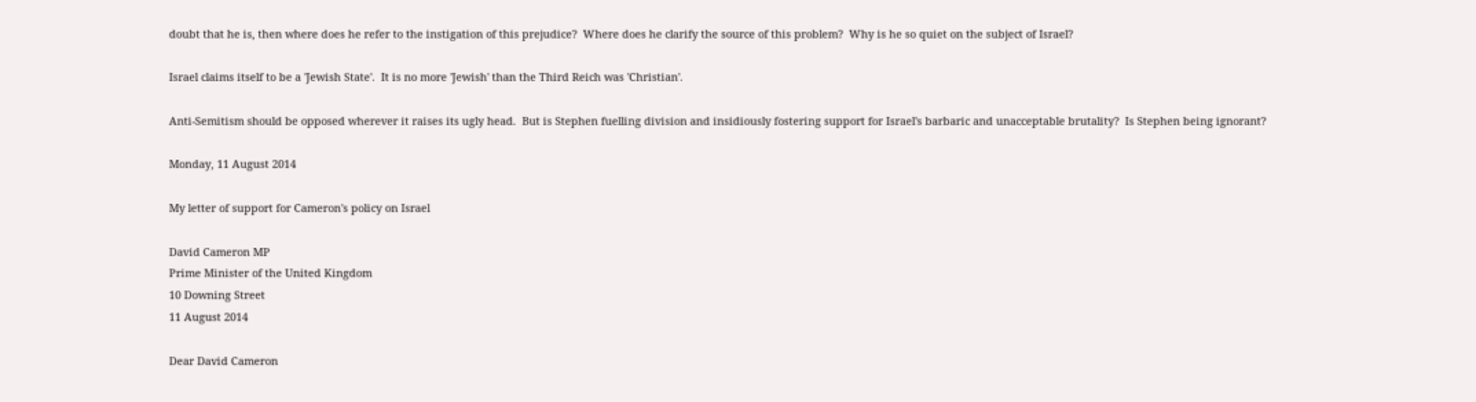doubt that he is, then where does he refer to the instigation of this prejudice?  Where does he clarify the source of this problem?  Why is he so quiet on the subject of Israel?

Israel claims itself to be a 'Jewish State'.  It is no more 'Jewish' than the Third Reich was 'Christian'.

Anti-Semitism should be opposed wherever it raises its ugly head.  But is Stephen fuelling division and insidiously fostering support for Israel's barbaric and unacceptable brutality?  Is Stephen being ignorant?

Monday, 11 August 2014

My letter of support for Cameron's policy on Israel

David Cameron MP
Prime Minister of the United Kingdom
10 Downing Street
11 August 2014

Dear David Cameron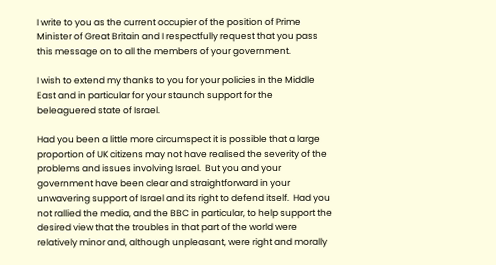I write to you as the current occupier of the position of Prime Minister of Great Britain and I respectfully request that you pass this message on to all the members of your government.

I wish to extend my thanks to you for your policies in the Middle East and in particular for your staunch support for the beleaguered state of Israel.

Had you been a little more circumspect it is possible that a large proportion of UK citizens may not have realised the severity of the problems and issues involving Israel.  But you and your government have been clear and straightforward in your unwavering support of Israel and its right to defend itself.  Had you not rallied the media, and the BBC in particular, to help support the desired view that the troubles in that part of the world were relatively minor and, although unpleasant, were right and morally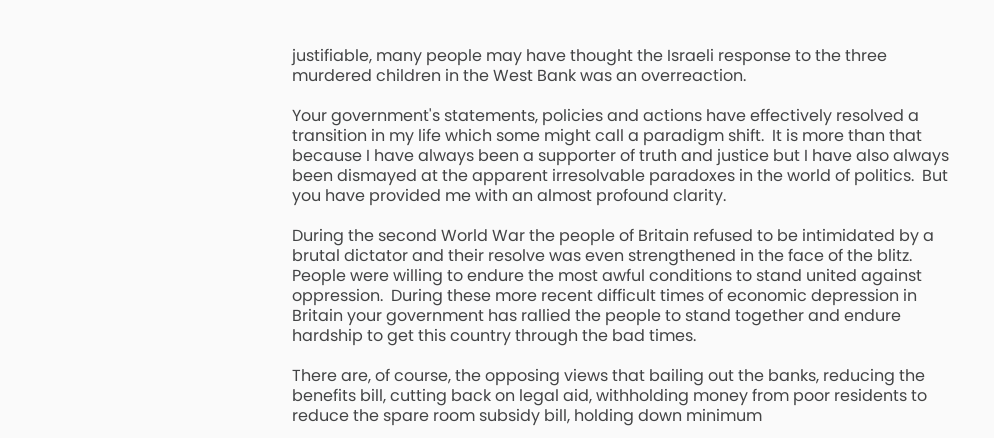justifiable, many people may have thought the Israeli response to the three murdered children in the West Bank was an overreaction.

Your government's statements, policies and actions have effectively resolved a transition in my life which some might call a paradigm shift.  It is more than that because I have always been a supporter of truth and justice but I have also always been dismayed at the apparent irresolvable paradoxes in the world of politics.  But you have provided me with an almost profound clarity.

During the second World War the people of Britain refused to be intimidated by a brutal dictator and their resolve was even strengthened in the face of the blitz.  People were willing to endure the most awful conditions to stand united against oppression.  During these more recent difficult times of economic depression in Britain your government has rallied the people to stand together and endure hardship to get this country through the bad times.

There are, of course, the opposing views that bailing out the banks, reducing the benefits bill, cutting back on legal aid, withholding money from poor residents to reduce the spare room subsidy bill, holding down minimum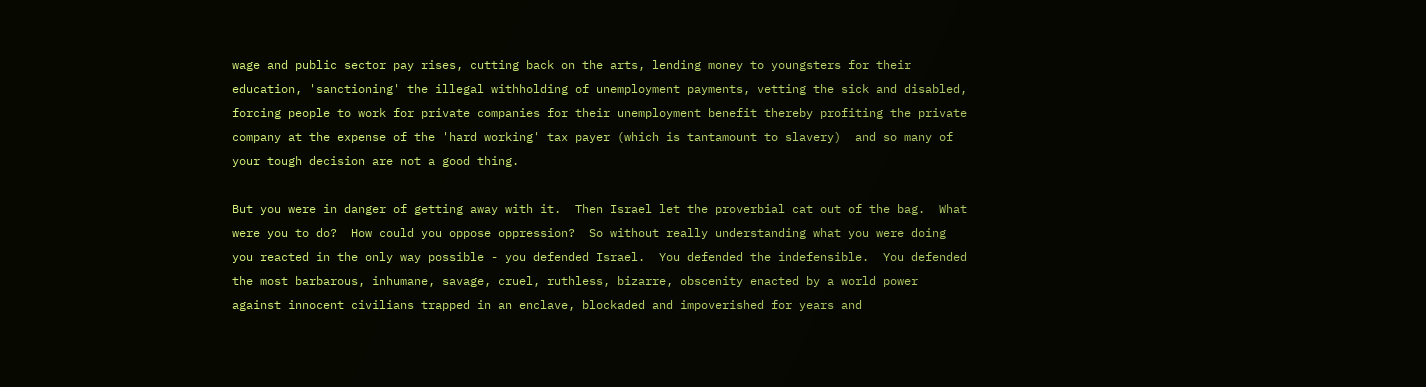wage and public sector pay rises, cutting back on the arts, lending money to youngsters for their education, 'sanctioning' the illegal withholding of unemployment payments, vetting the sick and disabled, forcing people to work for private companies for their unemployment benefit thereby profiting the private company at the expense of the 'hard working' tax payer (which is tantamount to slavery)  and so many of your tough decision are not a good thing.

But you were in danger of getting away with it.  Then Israel let the proverbial cat out of the bag.  What were you to do?  How could you oppose oppression?  So without really understanding what you were doing you reacted in the only way possible - you defended Israel.  You defended the indefensible.  You defended the most barbarous, inhumane, savage, cruel, ruthless, bizarre, obscenity enacted by a world power against innocent civilians trapped in an enclave, blockaded and impoverished for years and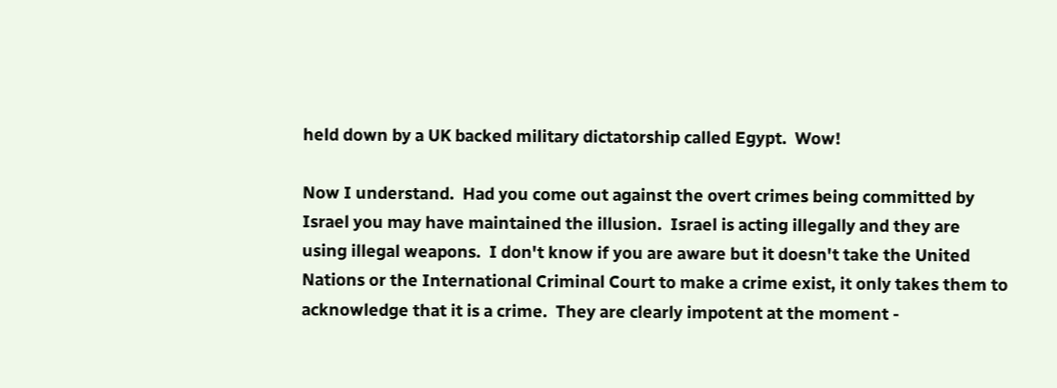held down by a UK backed military dictatorship called Egypt.  Wow!

Now I understand.  Had you come out against the overt crimes being committed by Israel you may have maintained the illusion.  Israel is acting illegally and they are using illegal weapons.  I don't know if you are aware but it doesn't take the United Nations or the International Criminal Court to make a crime exist, it only takes them to acknowledge that it is a crime.  They are clearly impotent at the moment -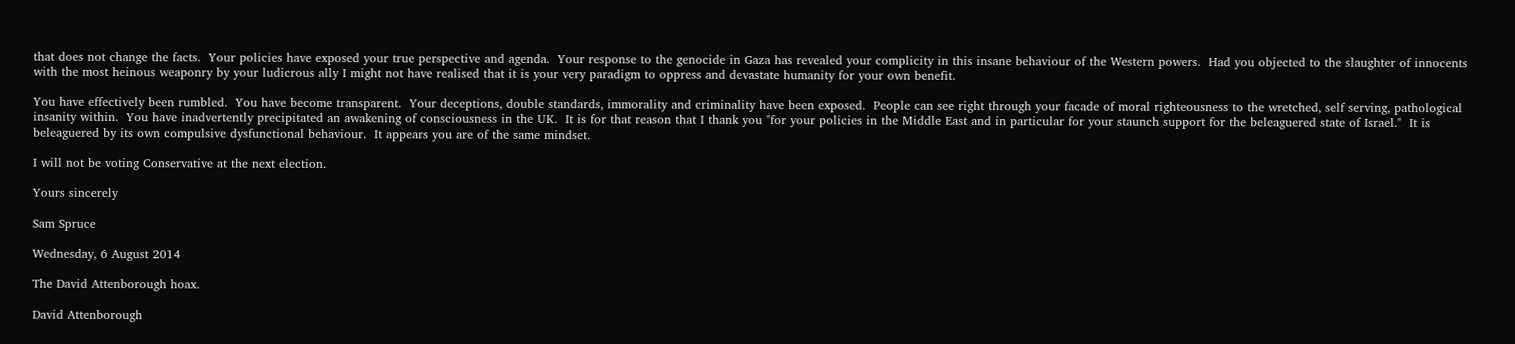that does not change the facts.  Your policies have exposed your true perspective and agenda.  Your response to the genocide in Gaza has revealed your complicity in this insane behaviour of the Western powers.  Had you objected to the slaughter of innocents with the most heinous weaponry by your ludicrous ally I might not have realised that it is your very paradigm to oppress and devastate humanity for your own benefit.

You have effectively been rumbled.  You have become transparent.  Your deceptions, double standards, immorality and criminality have been exposed.  People can see right through your facade of moral righteousness to the wretched, self serving, pathological insanity within.  You have inadvertently precipitated an awakening of consciousness in the UK.  It is for that reason that I thank you "for your policies in the Middle East and in particular for your staunch support for the beleaguered state of Israel."  It is beleaguered by its own compulsive dysfunctional behaviour.  It appears you are of the same mindset.

I will not be voting Conservative at the next election.

Yours sincerely

Sam Spruce

Wednesday, 6 August 2014

The David Attenborough hoax.

David Attenborough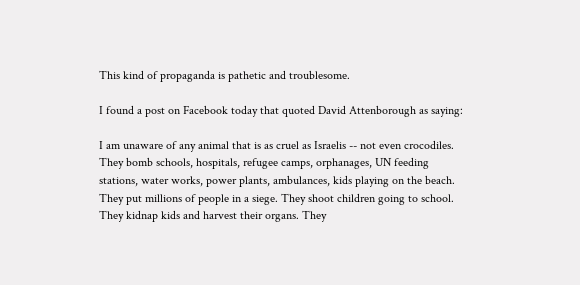This kind of propaganda is pathetic and troublesome.

I found a post on Facebook today that quoted David Attenborough as saying:

I am unaware of any animal that is as cruel as Israelis -- not even crocodiles. They bomb schools, hospitals, refugee camps, orphanages, UN feeding stations, water works, power plants, ambulances, kids playing on the beach. They put millions of people in a siege. They shoot children going to school. They kidnap kids and harvest their organs. They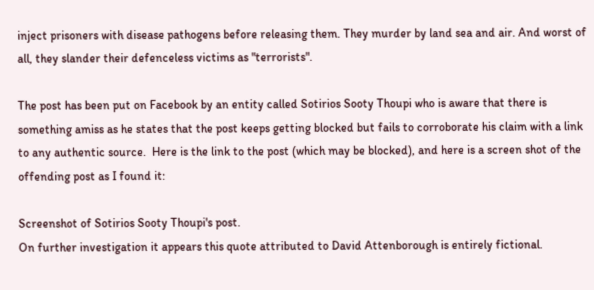inject prisoners with disease pathogens before releasing them. They murder by land sea and air. And worst of all, they slander their defenceless victims as "terrorists".

The post has been put on Facebook by an entity called Sotirios Sooty Thoupi who is aware that there is something amiss as he states that the post keeps getting blocked but fails to corroborate his claim with a link to any authentic source.  Here is the link to the post (which may be blocked), and here is a screen shot of the offending post as I found it:

Screenshot of Sotirios Sooty Thoupi's post.
On further investigation it appears this quote attributed to David Attenborough is entirely fictional.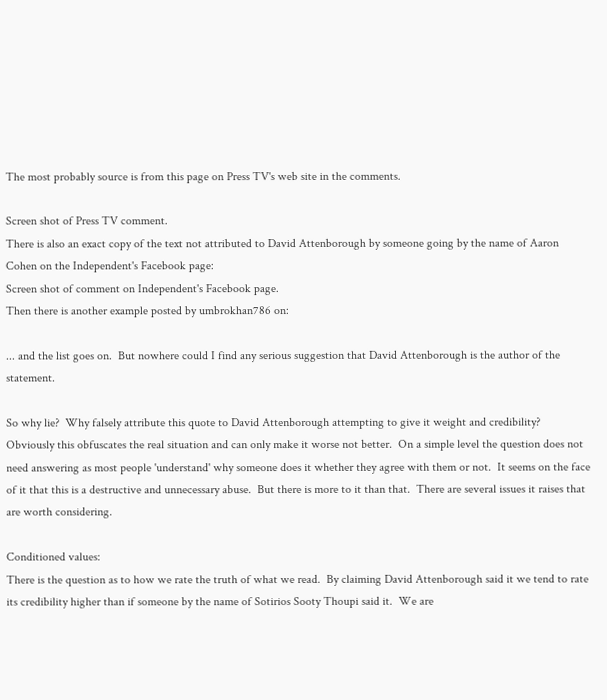The most probably source is from this page on Press TV's web site in the comments.

Screen shot of Press TV comment.
There is also an exact copy of the text not attributed to David Attenborough by someone going by the name of Aaron Cohen on the Independent's Facebook page:
Screen shot of comment on Independent's Facebook page.
Then there is another example posted by umbrokhan786 on:

... and the list goes on.  But nowhere could I find any serious suggestion that David Attenborough is the author of the statement.

So why lie?  Why falsely attribute this quote to David Attenborough attempting to give it weight and credibility?  Obviously this obfuscates the real situation and can only make it worse not better.  On a simple level the question does not need answering as most people 'understand' why someone does it whether they agree with them or not.  It seems on the face of it that this is a destructive and unnecessary abuse.  But there is more to it than that.  There are several issues it raises that are worth considering.

Conditioned values:
There is the question as to how we rate the truth of what we read.  By claiming David Attenborough said it we tend to rate its credibility higher than if someone by the name of Sotirios Sooty Thoupi said it.  We are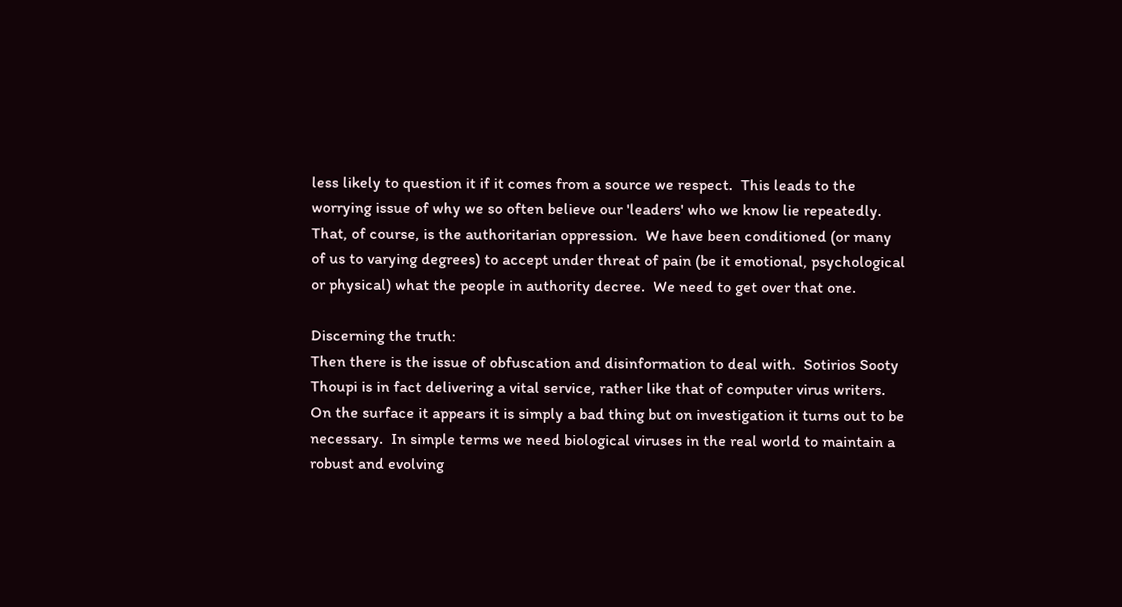less likely to question it if it comes from a source we respect.  This leads to the worrying issue of why we so often believe our 'leaders' who we know lie repeatedly.  That, of course, is the authoritarian oppression.  We have been conditioned (or many of us to varying degrees) to accept under threat of pain (be it emotional, psychological or physical) what the people in authority decree.  We need to get over that one.

Discerning the truth:
Then there is the issue of obfuscation and disinformation to deal with.  Sotirios Sooty Thoupi is in fact delivering a vital service, rather like that of computer virus writers.  On the surface it appears it is simply a bad thing but on investigation it turns out to be necessary.  In simple terms we need biological viruses in the real world to maintain a robust and evolving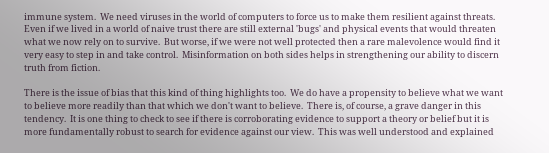immune system.  We need viruses in the world of computers to force us to make them resilient against threats.  Even if we lived in a world of naive trust there are still external 'bugs' and physical events that would threaten what we now rely on to survive.  But worse, if we were not well protected then a rare malevolence would find it very easy to step in and take control.  Misinformation on both sides helps in strengthening our ability to discern truth from fiction.

There is the issue of bias that this kind of thing highlights too.  We do have a propensity to believe what we want to believe more readily than that which we don't want to believe.  There is, of course, a grave danger in this tendency.  It is one thing to check to see if there is corroborating evidence to support a theory or belief but it is more fundamentally robust to search for evidence against our view.  This was well understood and explained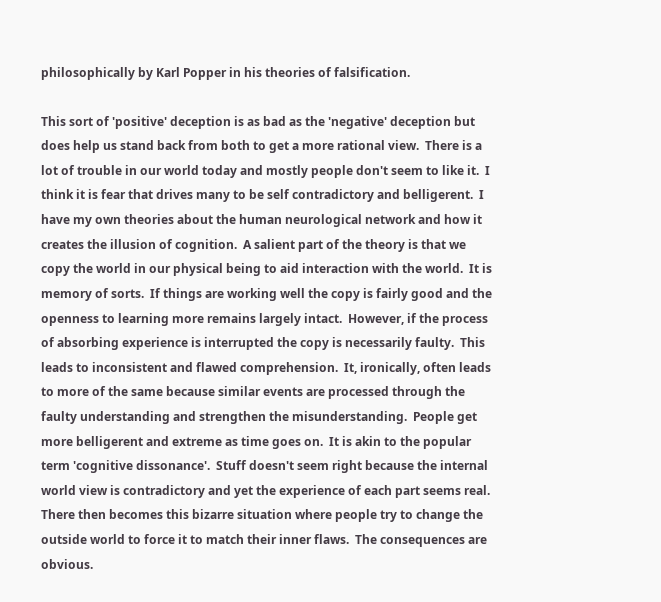philosophically by Karl Popper in his theories of falsification.

This sort of 'positive' deception is as bad as the 'negative' deception but does help us stand back from both to get a more rational view.  There is a lot of trouble in our world today and mostly people don't seem to like it.  I think it is fear that drives many to be self contradictory and belligerent.  I have my own theories about the human neurological network and how it creates the illusion of cognition.  A salient part of the theory is that we copy the world in our physical being to aid interaction with the world.  It is memory of sorts.  If things are working well the copy is fairly good and the openness to learning more remains largely intact.  However, if the process of absorbing experience is interrupted the copy is necessarily faulty.  This leads to inconsistent and flawed comprehension.  It, ironically, often leads to more of the same because similar events are processed through the faulty understanding and strengthen the misunderstanding.  People get more belligerent and extreme as time goes on.  It is akin to the popular term 'cognitive dissonance'.  Stuff doesn't seem right because the internal world view is contradictory and yet the experience of each part seems real.  There then becomes this bizarre situation where people try to change the outside world to force it to match their inner flaws.  The consequences are obvious.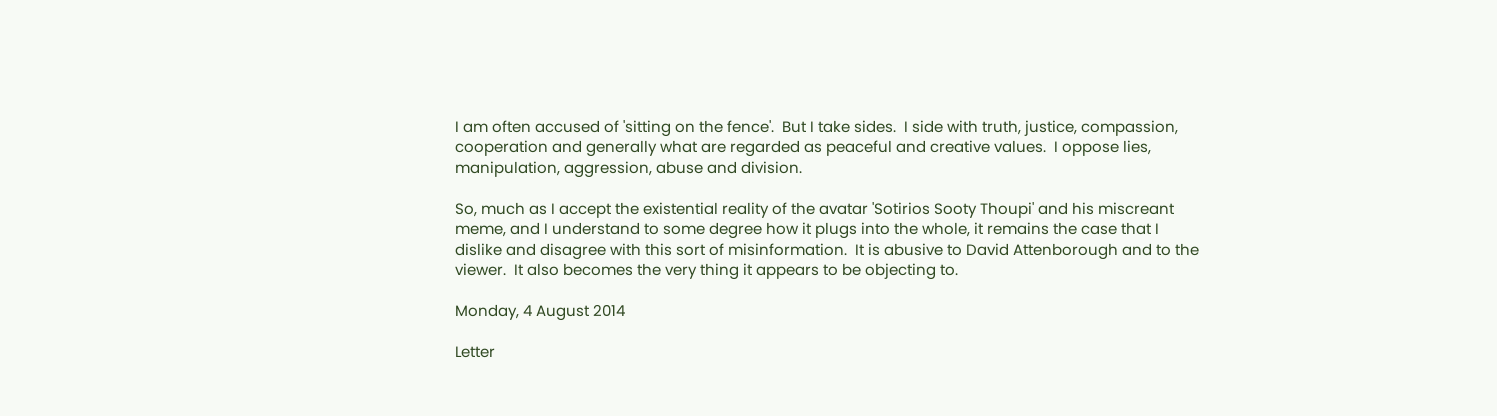I am often accused of 'sitting on the fence'.  But I take sides.  I side with truth, justice, compassion, cooperation and generally what are regarded as peaceful and creative values.  I oppose lies, manipulation, aggression, abuse and division.

So, much as I accept the existential reality of the avatar 'Sotirios Sooty Thoupi' and his miscreant meme, and I understand to some degree how it plugs into the whole, it remains the case that I dislike and disagree with this sort of misinformation.  It is abusive to David Attenborough and to the viewer.  It also becomes the very thing it appears to be objecting to.

Monday, 4 August 2014

Letter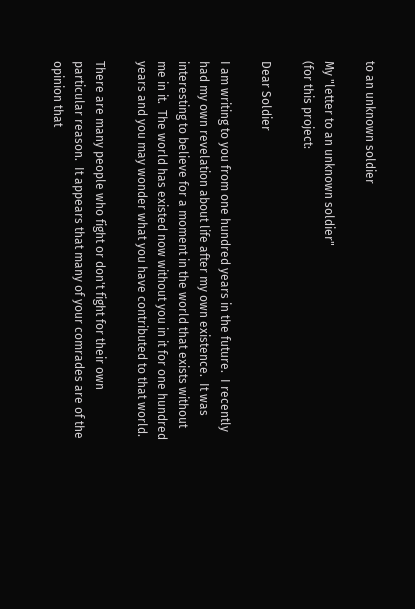to an unknown soldier

My "letter to an unknown soldier"
(for this project:

Dear Soldier

I am writing to you from one hundred years in the future.  I recently had my own revelation about life after my own existence.  It was interesting to believe for a moment in the world that exists without me in it.  The world has existed now without you in it for one hundred years and you may wonder what you have contributed to that world.

There are many people who fight or don't fight for their own particular reason.  It appears that many of your comrades are of the opinion that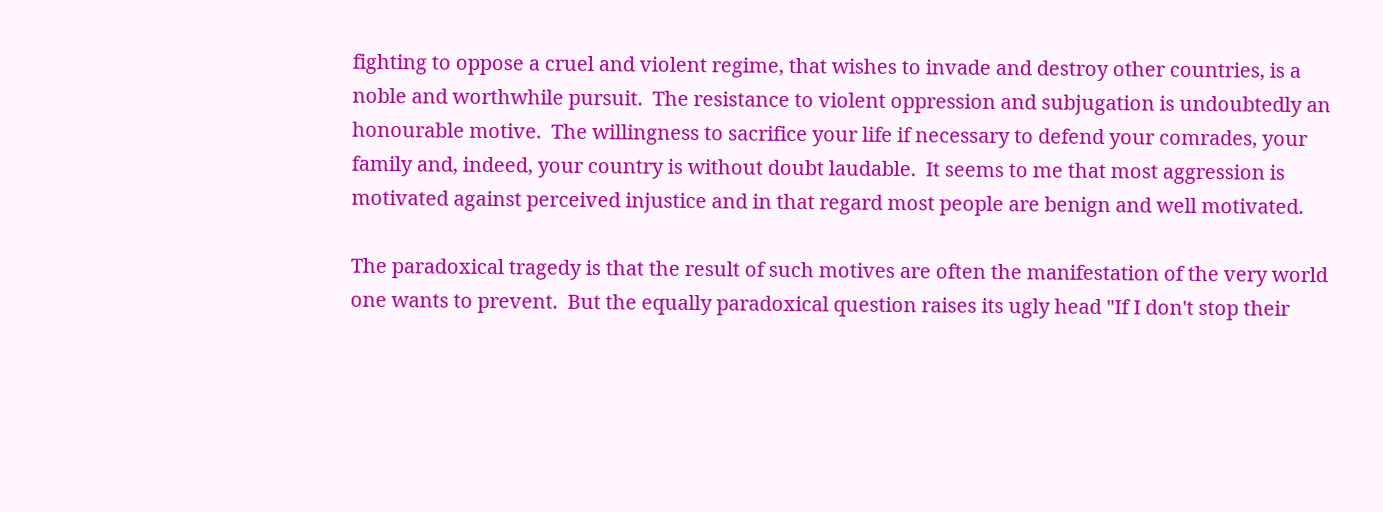fighting to oppose a cruel and violent regime, that wishes to invade and destroy other countries, is a noble and worthwhile pursuit.  The resistance to violent oppression and subjugation is undoubtedly an honourable motive.  The willingness to sacrifice your life if necessary to defend your comrades, your family and, indeed, your country is without doubt laudable.  It seems to me that most aggression is motivated against perceived injustice and in that regard most people are benign and well motivated.

The paradoxical tragedy is that the result of such motives are often the manifestation of the very world one wants to prevent.  But the equally paradoxical question raises its ugly head "If I don't stop their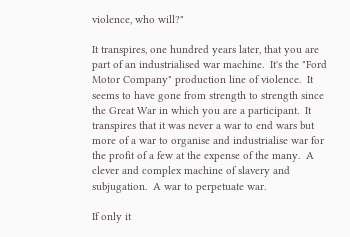violence, who will?"

It transpires, one hundred years later, that you are part of an industrialised war machine.  It's the "Ford Motor Company" production line of violence.  It seems to have gone from strength to strength since the Great War in which you are a participant.  It transpires that it was never a war to end wars but more of a war to organise and industrialise war for the profit of a few at the expense of the many.  A clever and complex machine of slavery and subjugation.  A war to perpetuate war.

If only it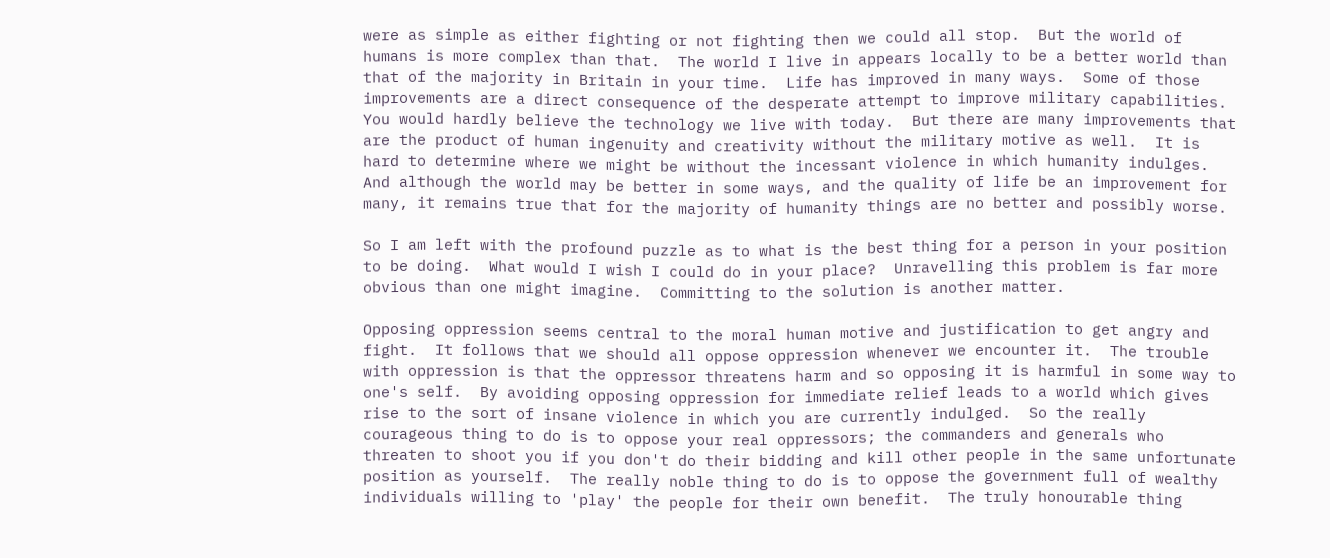were as simple as either fighting or not fighting then we could all stop.  But the world of humans is more complex than that.  The world I live in appears locally to be a better world than that of the majority in Britain in your time.  Life has improved in many ways.  Some of those improvements are a direct consequence of the desperate attempt to improve military capabilities.  You would hardly believe the technology we live with today.  But there are many improvements that are the product of human ingenuity and creativity without the military motive as well.  It is hard to determine where we might be without the incessant violence in which humanity indulges.  And although the world may be better in some ways, and the quality of life be an improvement for many, it remains true that for the majority of humanity things are no better and possibly worse.

So I am left with the profound puzzle as to what is the best thing for a person in your position to be doing.  What would I wish I could do in your place?  Unravelling this problem is far more obvious than one might imagine.  Committing to the solution is another matter.

Opposing oppression seems central to the moral human motive and justification to get angry and fight.  It follows that we should all oppose oppression whenever we encounter it.  The trouble with oppression is that the oppressor threatens harm and so opposing it is harmful in some way to one's self.  By avoiding opposing oppression for immediate relief leads to a world which gives rise to the sort of insane violence in which you are currently indulged.  So the really courageous thing to do is to oppose your real oppressors; the commanders and generals who threaten to shoot you if you don't do their bidding and kill other people in the same unfortunate position as yourself.  The really noble thing to do is to oppose the government full of wealthy individuals willing to 'play' the people for their own benefit.  The truly honourable thing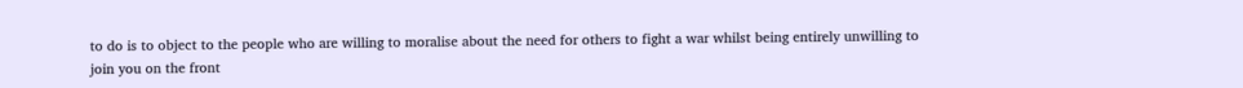to do is to object to the people who are willing to moralise about the need for others to fight a war whilst being entirely unwilling to join you on the front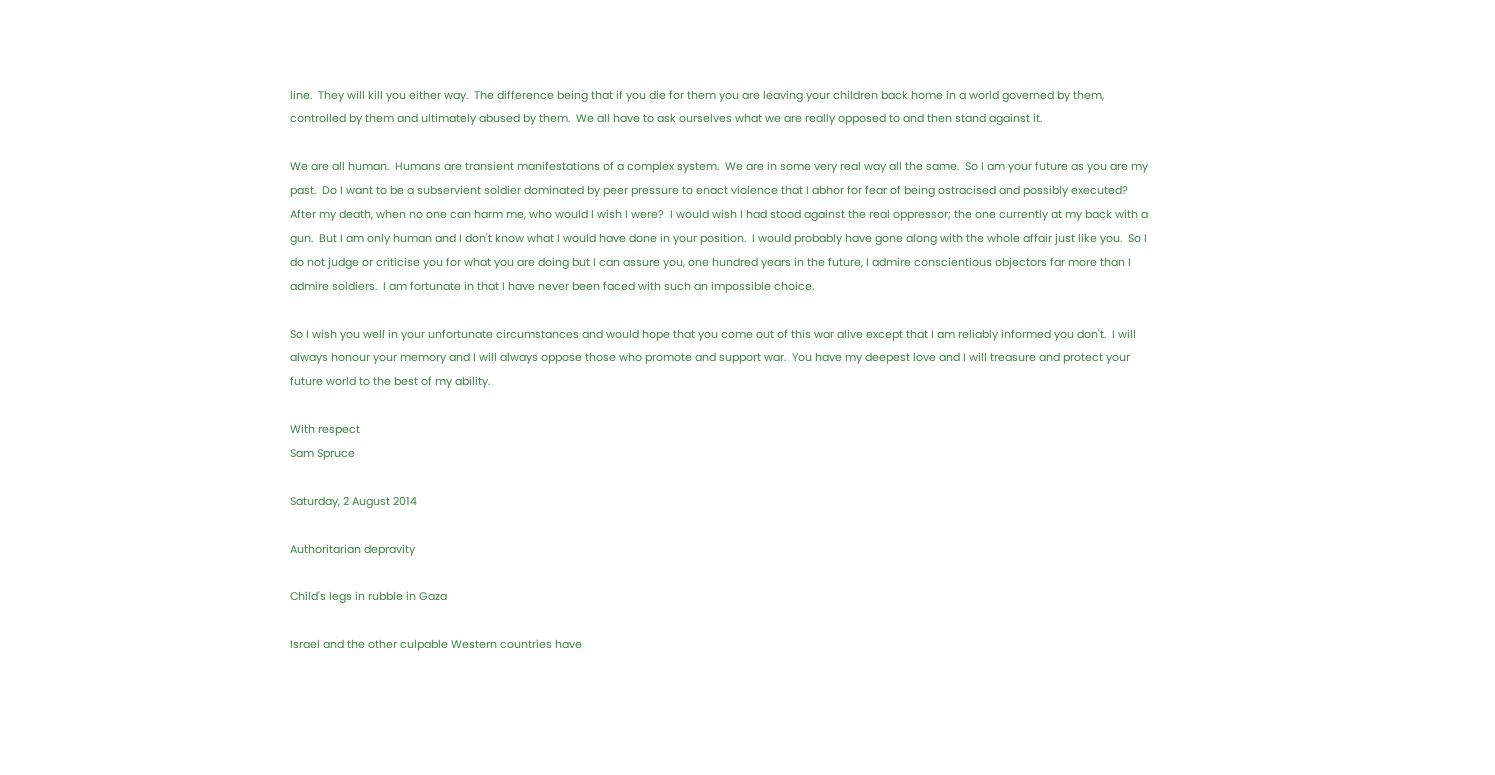line.  They will kill you either way.  The difference being that if you die for them you are leaving your children back home in a world governed by them, controlled by them and ultimately abused by them.  We all have to ask ourselves what we are really opposed to and then stand against it.

We are all human.  Humans are transient manifestations of a complex system.  We are in some very real way all the same.  So I am your future as you are my past.  Do I want to be a subservient soldier dominated by peer pressure to enact violence that I abhor for fear of being ostracised and possibly executed?  After my death, when no one can harm me, who would I wish I were?  I would wish I had stood against the real oppressor; the one currently at my back with a gun.  But I am only human and I don't know what I would have done in your position.  I would probably have gone along with the whole affair just like you.  So I do not judge or criticise you for what you are doing but I can assure you, one hundred years in the future, I admire conscientious objectors far more than I admire soldiers.  I am fortunate in that I have never been faced with such an impossible choice.

So I wish you well in your unfortunate circumstances and would hope that you come out of this war alive except that I am reliably informed you don't.  I will always honour your memory and I will always oppose those who promote and support war.  You have my deepest love and I will treasure and protect your future world to the best of my ability.

With respect
Sam Spruce

Saturday, 2 August 2014

Authoritarian depravity

Child's legs in rubble in Gaza

Israel and the other culpable Western countries have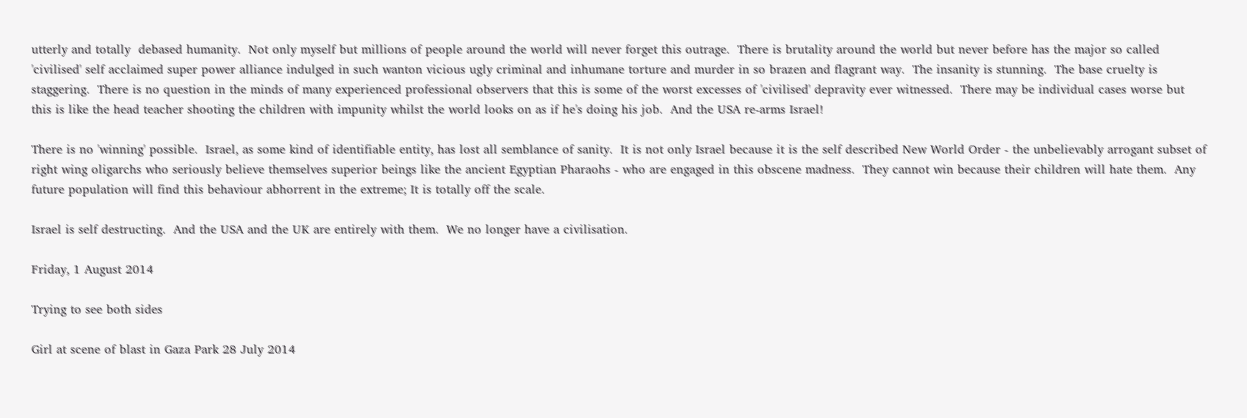utterly and totally  debased humanity.  Not only myself but millions of people around the world will never forget this outrage.  There is brutality around the world but never before has the major so called 'civilised' self acclaimed super power alliance indulged in such wanton vicious ugly criminal and inhumane torture and murder in so brazen and flagrant way.  The insanity is stunning.  The base cruelty is staggering.  There is no question in the minds of many experienced professional observers that this is some of the worst excesses of 'civilised' depravity ever witnessed.  There may be individual cases worse but this is like the head teacher shooting the children with impunity whilst the world looks on as if he's doing his job.  And the USA re-arms Israel!

There is no 'winning' possible.  Israel, as some kind of identifiable entity, has lost all semblance of sanity.  It is not only Israel because it is the self described New World Order - the unbelievably arrogant subset of right wing oligarchs who seriously believe themselves superior beings like the ancient Egyptian Pharaohs - who are engaged in this obscene madness.  They cannot win because their children will hate them.  Any future population will find this behaviour abhorrent in the extreme; It is totally off the scale.

Israel is self destructing.  And the USA and the UK are entirely with them.  We no longer have a civilisation.

Friday, 1 August 2014

Trying to see both sides

Girl at scene of blast in Gaza Park 28 July 2014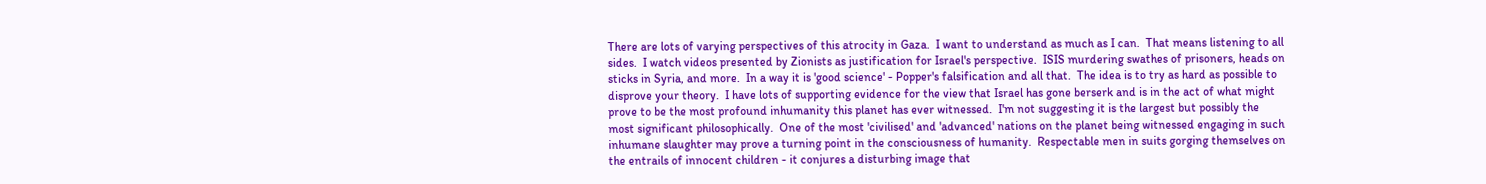There are lots of varying perspectives of this atrocity in Gaza.  I want to understand as much as I can.  That means listening to all sides.  I watch videos presented by Zionists as justification for Israel's perspective.  ISIS murdering swathes of prisoners, heads on sticks in Syria, and more.  In a way it is 'good science' - Popper's falsification and all that.  The idea is to try as hard as possible to disprove your theory.  I have lots of supporting evidence for the view that Israel has gone berserk and is in the act of what might prove to be the most profound inhumanity this planet has ever witnessed.  I'm not suggesting it is the largest but possibly the most significant philosophically.  One of the most 'civilised' and 'advanced' nations on the planet being witnessed engaging in such inhumane slaughter may prove a turning point in the consciousness of humanity.  Respectable men in suits gorging themselves on the entrails of innocent children - it conjures a disturbing image that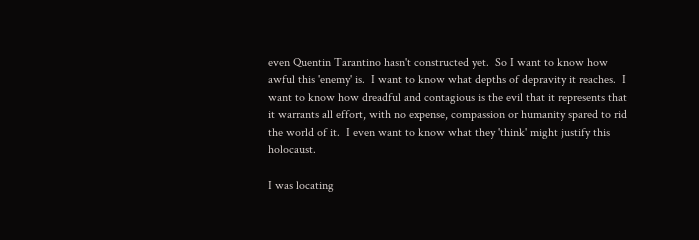even Quentin Tarantino hasn't constructed yet.  So I want to know how awful this 'enemy' is.  I want to know what depths of depravity it reaches.  I want to know how dreadful and contagious is the evil that it represents that it warrants all effort, with no expense, compassion or humanity spared to rid the world of it.  I even want to know what they 'think' might justify this holocaust.

I was locating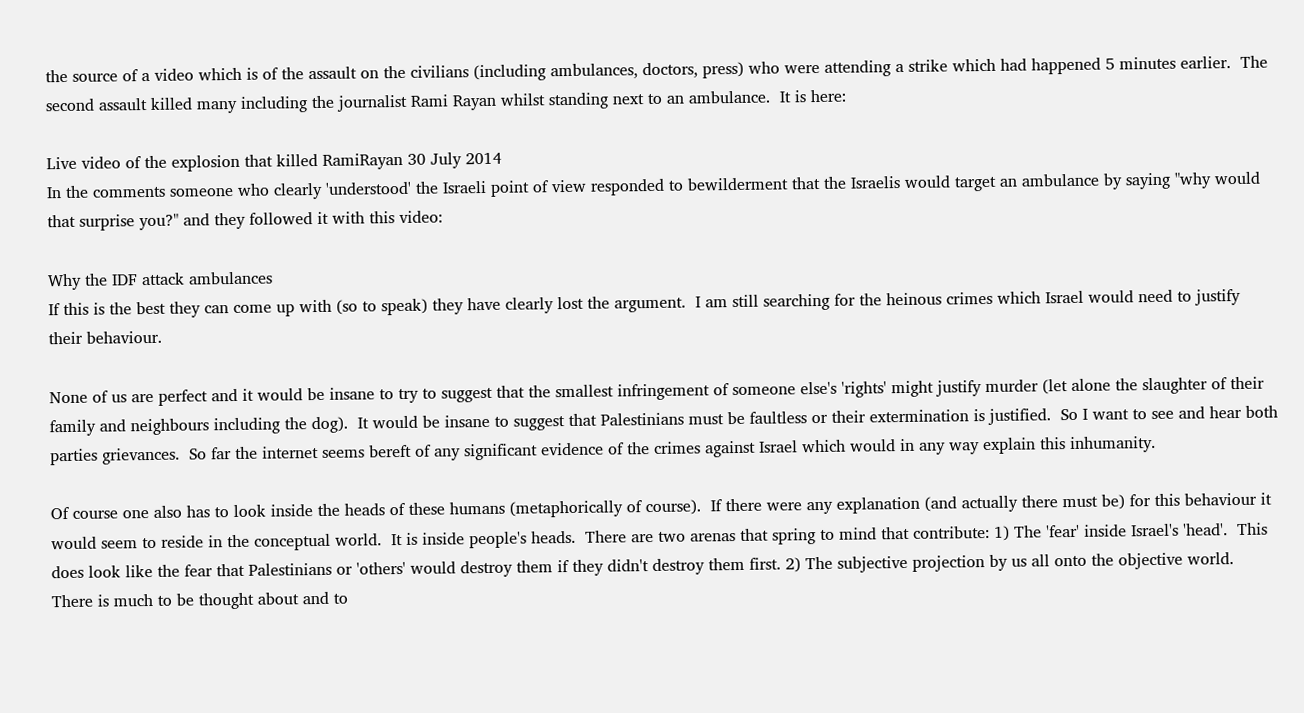the source of a video which is of the assault on the civilians (including ambulances, doctors, press) who were attending a strike which had happened 5 minutes earlier.  The second assault killed many including the journalist Rami Rayan whilst standing next to an ambulance.  It is here:

Live video of the explosion that killed RamiRayan 30 July 2014
In the comments someone who clearly 'understood' the Israeli point of view responded to bewilderment that the Israelis would target an ambulance by saying "why would that surprise you?" and they followed it with this video:

Why the IDF attack ambulances
If this is the best they can come up with (so to speak) they have clearly lost the argument.  I am still searching for the heinous crimes which Israel would need to justify their behaviour.

None of us are perfect and it would be insane to try to suggest that the smallest infringement of someone else's 'rights' might justify murder (let alone the slaughter of their family and neighbours including the dog).  It would be insane to suggest that Palestinians must be faultless or their extermination is justified.  So I want to see and hear both parties grievances.  So far the internet seems bereft of any significant evidence of the crimes against Israel which would in any way explain this inhumanity.

Of course one also has to look inside the heads of these humans (metaphorically of course).  If there were any explanation (and actually there must be) for this behaviour it would seem to reside in the conceptual world.  It is inside people's heads.  There are two arenas that spring to mind that contribute: 1) The 'fear' inside Israel's 'head'.  This does look like the fear that Palestinians or 'others' would destroy them if they didn't destroy them first. 2) The subjective projection by us all onto the objective world.  There is much to be thought about and to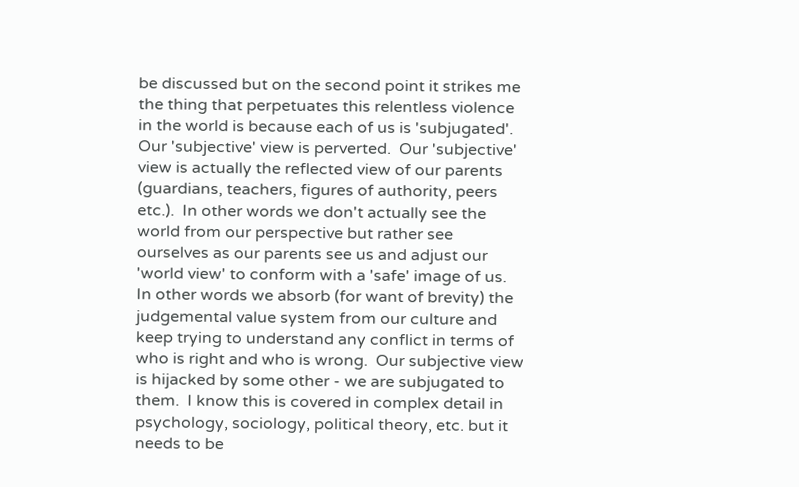be discussed but on the second point it strikes me the thing that perpetuates this relentless violence in the world is because each of us is 'subjugated'.  Our 'subjective' view is perverted.  Our 'subjective' view is actually the reflected view of our parents (guardians, teachers, figures of authority, peers etc.).  In other words we don't actually see the world from our perspective but rather see ourselves as our parents see us and adjust our 'world view' to conform with a 'safe' image of us.  In other words we absorb (for want of brevity) the judgemental value system from our culture and keep trying to understand any conflict in terms of who is right and who is wrong.  Our subjective view is hijacked by some other - we are subjugated to them.  I know this is covered in complex detail in psychology, sociology, political theory, etc. but it needs to be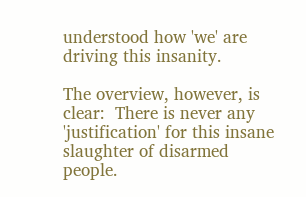understood how 'we' are driving this insanity.

The overview, however, is clear:  There is never any 'justification' for this insane slaughter of disarmed people.